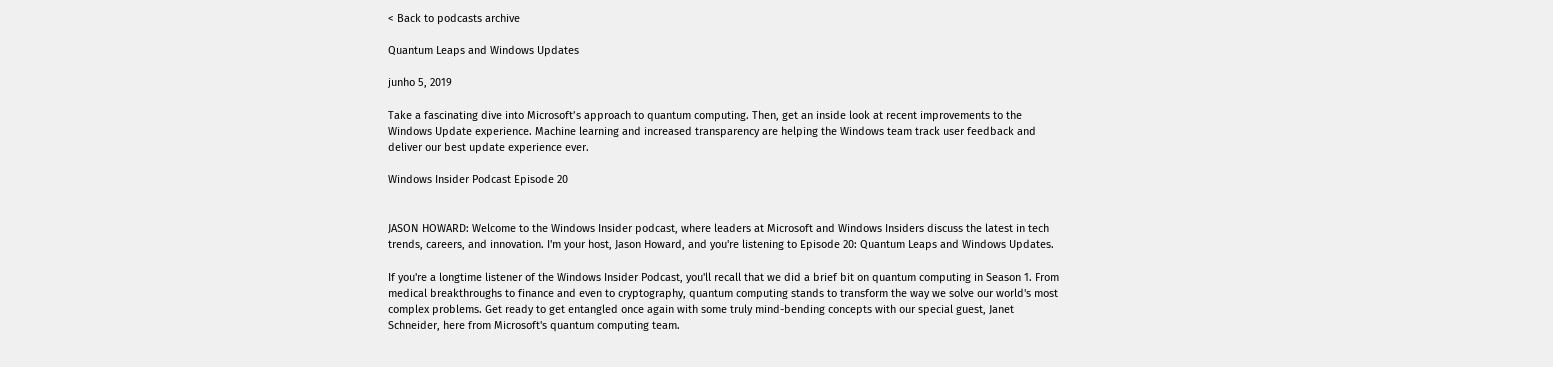< Back to podcasts archive

Quantum Leaps and Windows Updates

junho 5, 2019

Take a fascinating dive into Microsoft’s approach to quantum computing. Then, get an inside look at recent improvements to the Windows Update experience. Machine learning and increased transparency are helping the Windows team track user feedback and deliver our best update experience ever.

Windows Insider Podcast Episode 20


JASON HOWARD: Welcome to the Windows Insider podcast, where leaders at Microsoft and Windows Insiders discuss the latest in tech trends, careers, and innovation. I'm your host, Jason Howard, and you're listening to Episode 20: Quantum Leaps and Windows Updates.

If you're a longtime listener of the Windows Insider Podcast, you'll recall that we did a brief bit on quantum computing in Season 1. From medical breakthroughs to finance and even to cryptography, quantum computing stands to transform the way we solve our world's most complex problems. Get ready to get entangled once again with some truly mind-bending concepts with our special guest, Janet Schneider, here from Microsoft's quantum computing team.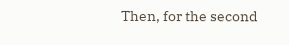Then, for the second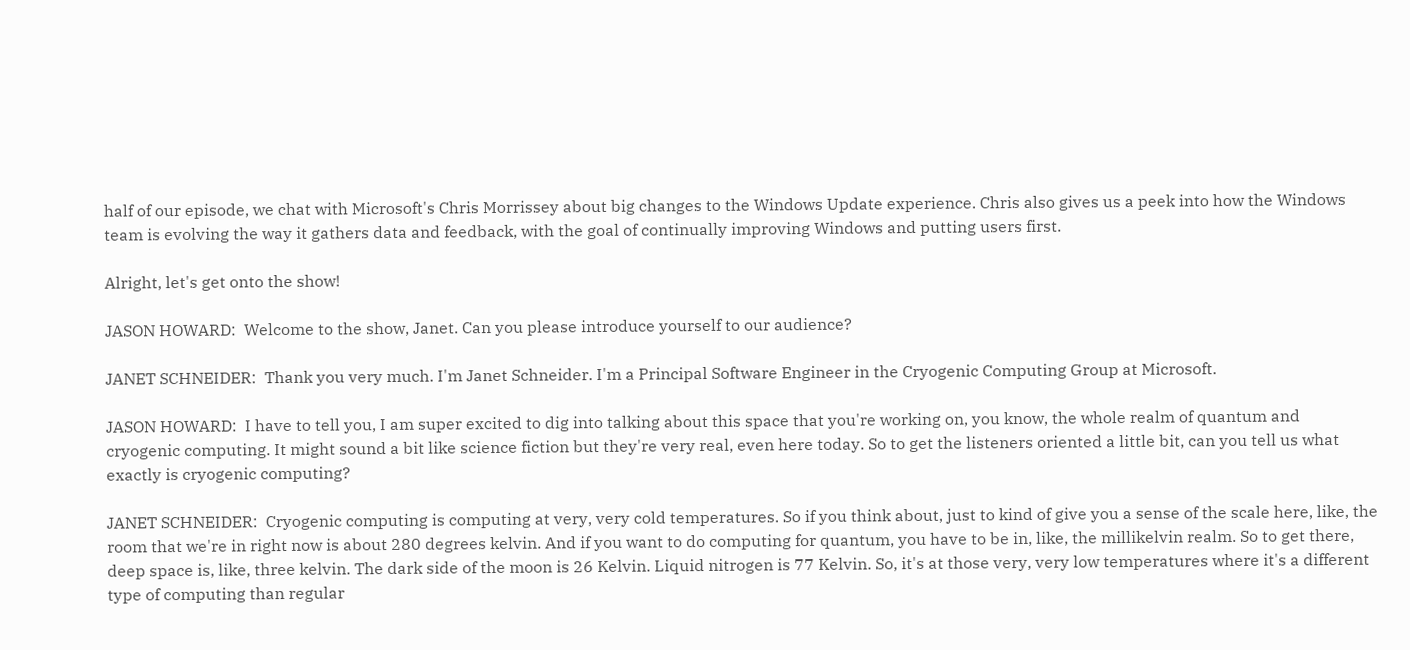half of our episode, we chat with Microsoft's Chris Morrissey about big changes to the Windows Update experience. Chris also gives us a peek into how the Windows team is evolving the way it gathers data and feedback, with the goal of continually improving Windows and putting users first.

Alright, let's get onto the show!

JASON HOWARD:  Welcome to the show, Janet. Can you please introduce yourself to our audience?

JANET SCHNEIDER:  Thank you very much. I'm Janet Schneider. I'm a Principal Software Engineer in the Cryogenic Computing Group at Microsoft.

JASON HOWARD:  I have to tell you, I am super excited to dig into talking about this space that you're working on, you know, the whole realm of quantum and cryogenic computing. It might sound a bit like science fiction but they're very real, even here today. So to get the listeners oriented a little bit, can you tell us what exactly is cryogenic computing?

JANET SCHNEIDER:  Cryogenic computing is computing at very, very cold temperatures. So if you think about, just to kind of give you a sense of the scale here, like, the room that we're in right now is about 280 degrees kelvin. And if you want to do computing for quantum, you have to be in, like, the millikelvin realm. So to get there, deep space is, like, three kelvin. The dark side of the moon is 26 Kelvin. Liquid nitrogen is 77 Kelvin. So, it's at those very, very low temperatures where it's a different type of computing than regular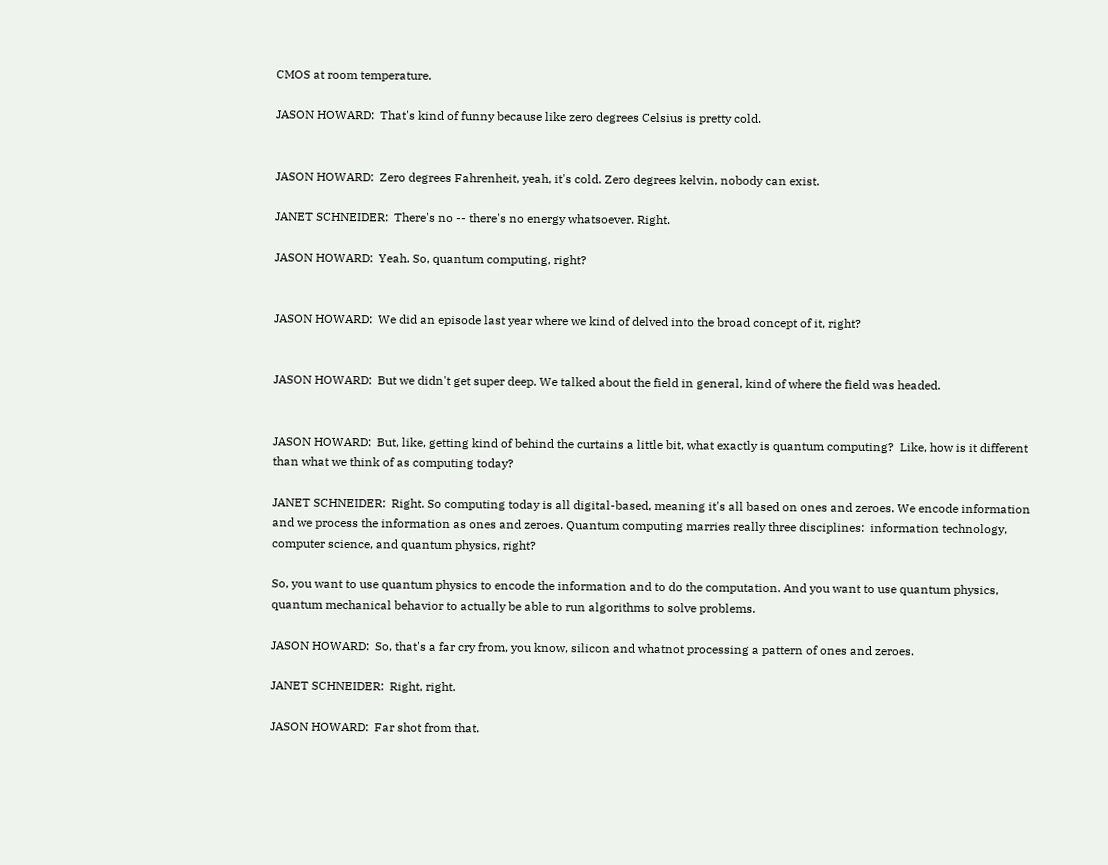CMOS at room temperature.

JASON HOWARD:  That's kind of funny because like zero degrees Celsius is pretty cold.


JASON HOWARD:  Zero degrees Fahrenheit, yeah, it's cold. Zero degrees kelvin, nobody can exist.

JANET SCHNEIDER:  There's no -- there's no energy whatsoever. Right.

JASON HOWARD:  Yeah. So, quantum computing, right?


JASON HOWARD:  We did an episode last year where we kind of delved into the broad concept of it, right?


JASON HOWARD:  But we didn't get super deep. We talked about the field in general, kind of where the field was headed.


JASON HOWARD:  But, like, getting kind of behind the curtains a little bit, what exactly is quantum computing?  Like, how is it different than what we think of as computing today?

JANET SCHNEIDER:  Right. So computing today is all digital-based, meaning it's all based on ones and zeroes. We encode information and we process the information as ones and zeroes. Quantum computing marries really three disciplines:  information technology, computer science, and quantum physics, right?

So, you want to use quantum physics to encode the information and to do the computation. And you want to use quantum physics, quantum mechanical behavior to actually be able to run algorithms to solve problems.

JASON HOWARD:  So, that's a far cry from, you know, silicon and whatnot processing a pattern of ones and zeroes.

JANET SCHNEIDER:  Right, right.

JASON HOWARD:  Far shot from that.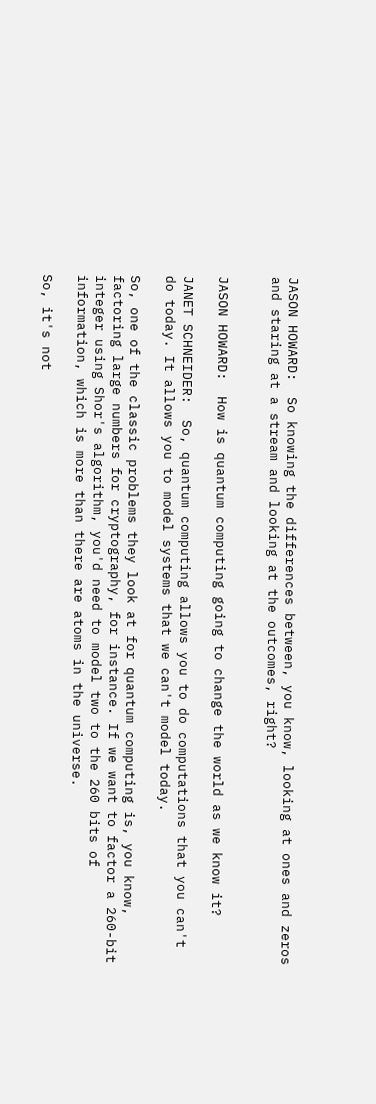JASON HOWARD:  So knowing the differences between, you know, looking at ones and zeros and staring at a stream and looking at the outcomes, right?


JASON HOWARD:  How is quantum computing going to change the world as we know it?

JANET SCHNEIDER:  So, quantum computing allows you to do computations that you can't do today. It allows you to model systems that we can't model today.

So, one of the classic problems they look at for quantum computing is, you know, factoring large numbers for cryptography, for instance. If we want to factor a 260-bit integer using Shor's algorithm, you'd need to model two to the 260 bits of information, which is more than there are atoms in the universe.

So, it's not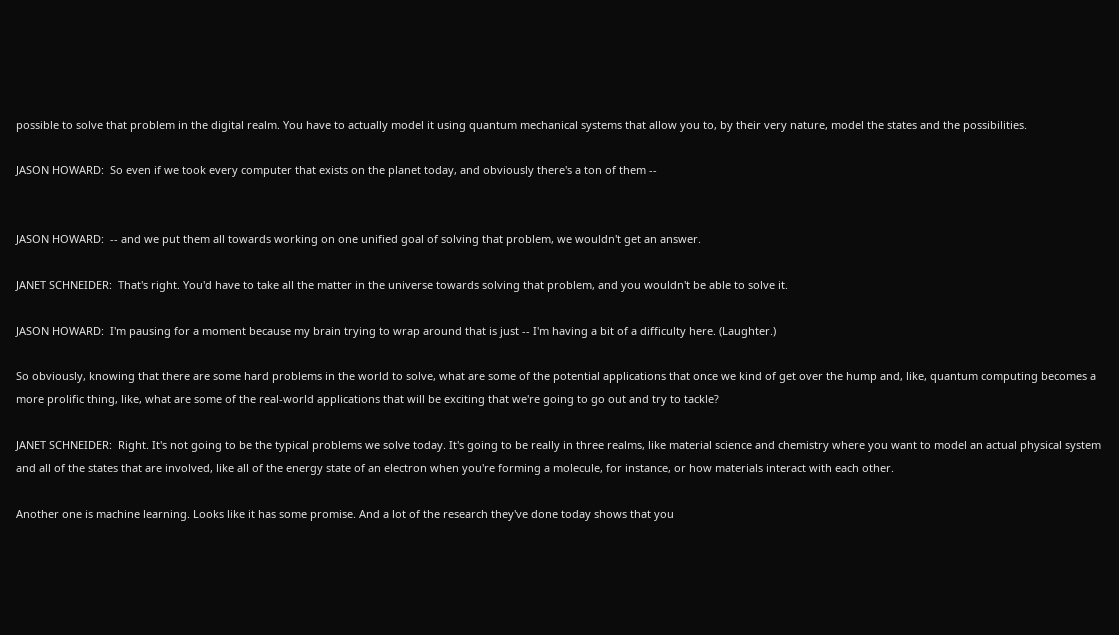possible to solve that problem in the digital realm. You have to actually model it using quantum mechanical systems that allow you to, by their very nature, model the states and the possibilities.

JASON HOWARD:  So even if we took every computer that exists on the planet today, and obviously there's a ton of them --


JASON HOWARD:  -- and we put them all towards working on one unified goal of solving that problem, we wouldn't get an answer.

JANET SCHNEIDER:  That's right. You'd have to take all the matter in the universe towards solving that problem, and you wouldn't be able to solve it.

JASON HOWARD:  I'm pausing for a moment because my brain trying to wrap around that is just -- I'm having a bit of a difficulty here. (Laughter.)

So obviously, knowing that there are some hard problems in the world to solve, what are some of the potential applications that once we kind of get over the hump and, like, quantum computing becomes a more prolific thing, like, what are some of the real-world applications that will be exciting that we're going to go out and try to tackle?

JANET SCHNEIDER:  Right. It's not going to be the typical problems we solve today. It's going to be really in three realms, like material science and chemistry where you want to model an actual physical system and all of the states that are involved, like all of the energy state of an electron when you're forming a molecule, for instance, or how materials interact with each other.

Another one is machine learning. Looks like it has some promise. And a lot of the research they've done today shows that you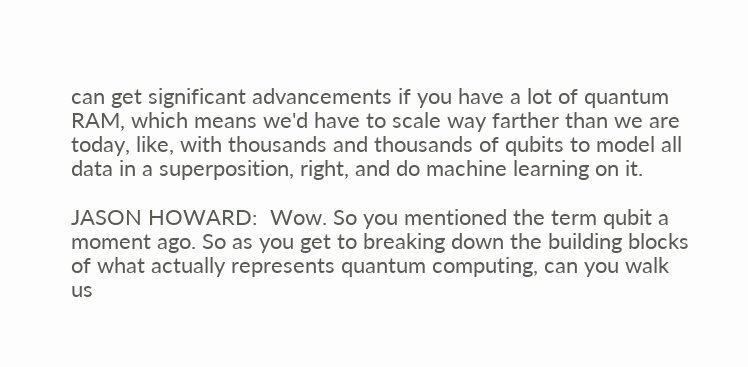can get significant advancements if you have a lot of quantum RAM, which means we'd have to scale way farther than we are today, like, with thousands and thousands of qubits to model all data in a superposition, right, and do machine learning on it.

JASON HOWARD:  Wow. So you mentioned the term qubit a moment ago. So as you get to breaking down the building blocks of what actually represents quantum computing, can you walk us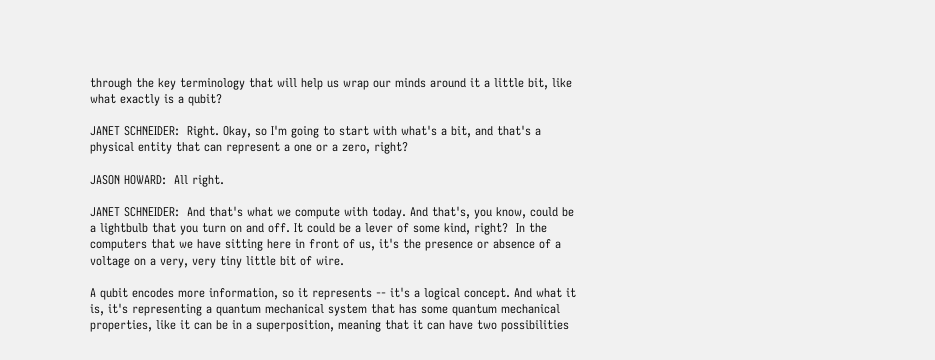through the key terminology that will help us wrap our minds around it a little bit, like what exactly is a qubit?

JANET SCHNEIDER:  Right. Okay, so I'm going to start with what's a bit, and that's a physical entity that can represent a one or a zero, right?

JASON HOWARD:  All right.

JANET SCHNEIDER:  And that's what we compute with today. And that's, you know, could be a lightbulb that you turn on and off. It could be a lever of some kind, right?  In the computers that we have sitting here in front of us, it's the presence or absence of a voltage on a very, very tiny little bit of wire.

A qubit encodes more information, so it represents -- it's a logical concept. And what it is, it's representing a quantum mechanical system that has some quantum mechanical properties, like it can be in a superposition, meaning that it can have two possibilities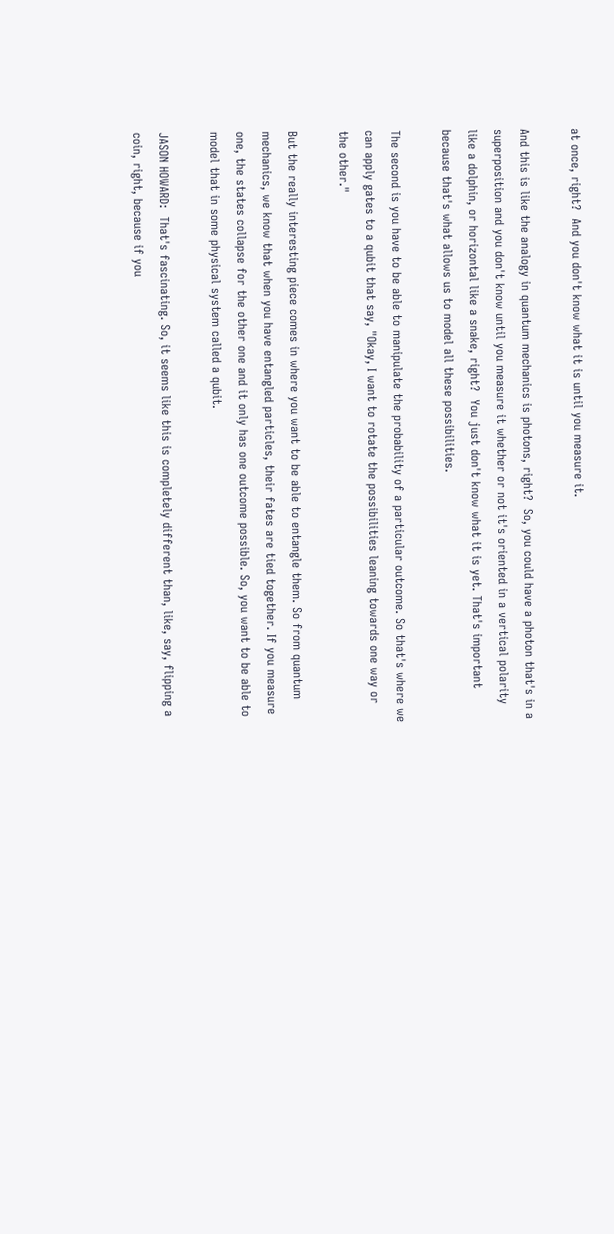at once, right?  And you don't know what it is until you measure it.

And this is like the analogy in quantum mechanics is photons, right?  So, you could have a photon that's in a superposition and you don't know until you measure it whether or not it's oriented in a vertical polarity like a dolphin, or horizontal like a snake, right?  You just don't know what it is yet. That's important because that's what allows us to model all these possibilities.

The second is you have to be able to manipulate the probability of a particular outcome. So that's where we can apply gates to a qubit that say, "Okay, I want to rotate the possibilities leaning towards one way or the other."

But the really interesting piece comes in where you want to be able to entangle them. So from quantum mechanics, we know that when you have entangled particles, their fates are tied together. If you measure one, the states collapse for the other one and it only has one outcome possible. So, you want to be able to model that in some physical system called a qubit.

JASON HOWARD:  That's fascinating. So, it seems like this is completely different than, like, say, flipping a coin, right, because if you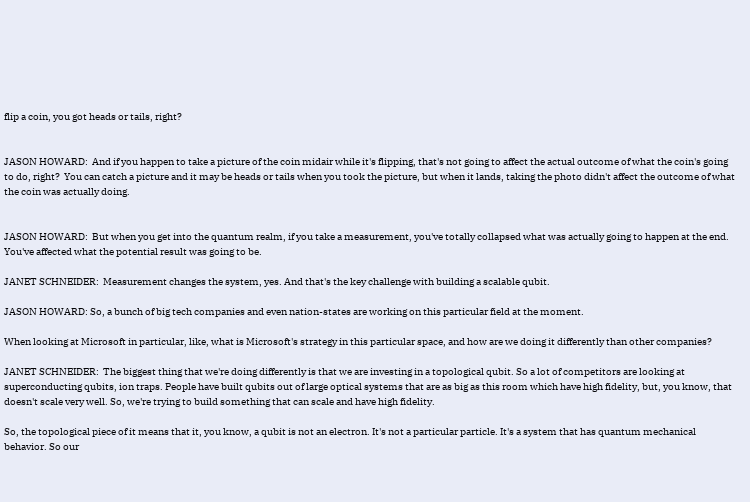flip a coin, you got heads or tails, right?


JASON HOWARD:  And if you happen to take a picture of the coin midair while it's flipping, that's not going to affect the actual outcome of what the coin's going to do, right?  You can catch a picture and it may be heads or tails when you took the picture, but when it lands, taking the photo didn't affect the outcome of what the coin was actually doing.


JASON HOWARD:  But when you get into the quantum realm, if you take a measurement, you've totally collapsed what was actually going to happen at the end. You've affected what the potential result was going to be.

JANET SCHNEIDER:  Measurement changes the system, yes. And that's the key challenge with building a scalable qubit.

JASON HOWARD: So, a bunch of big tech companies and even nation-states are working on this particular field at the moment.

When looking at Microsoft in particular, like, what is Microsoft's strategy in this particular space, and how are we doing it differently than other companies?

JANET SCHNEIDER:  The biggest thing that we're doing differently is that we are investing in a topological qubit. So a lot of competitors are looking at superconducting qubits, ion traps. People have built qubits out of large optical systems that are as big as this room which have high fidelity, but, you know, that doesn't scale very well. So, we're trying to build something that can scale and have high fidelity.

So, the topological piece of it means that it, you know, a qubit is not an electron. It's not a particular particle. It's a system that has quantum mechanical behavior. So our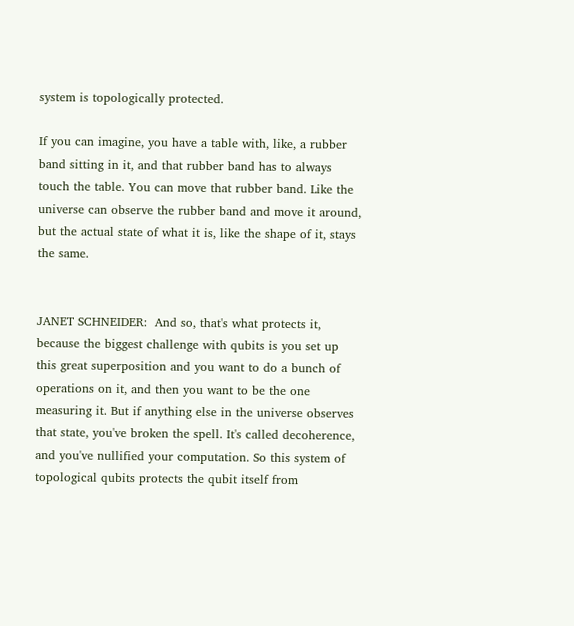system is topologically protected.

If you can imagine, you have a table with, like, a rubber band sitting in it, and that rubber band has to always touch the table. You can move that rubber band. Like the universe can observe the rubber band and move it around, but the actual state of what it is, like the shape of it, stays the same.


JANET SCHNEIDER:  And so, that's what protects it, because the biggest challenge with qubits is you set up this great superposition and you want to do a bunch of operations on it, and then you want to be the one measuring it. But if anything else in the universe observes that state, you've broken the spell. It's called decoherence, and you've nullified your computation. So this system of topological qubits protects the qubit itself from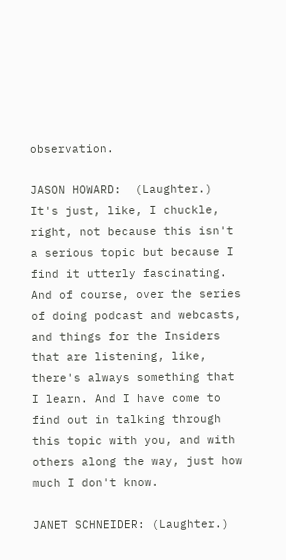observation.

JASON HOWARD:  (Laughter.)  It's just, like, I chuckle, right, not because this isn't a serious topic but because I find it utterly fascinating. And of course, over the series of doing podcast and webcasts, and things for the Insiders that are listening, like, there's always something that I learn. And I have come to find out in talking through this topic with you, and with others along the way, just how much I don't know.

JANET SCHNEIDER: (Laughter.)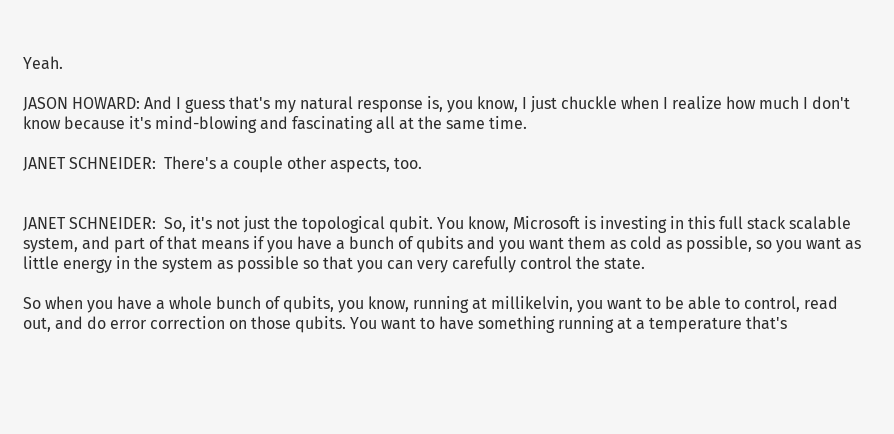Yeah.

JASON HOWARD: And I guess that's my natural response is, you know, I just chuckle when I realize how much I don't know because it's mind-blowing and fascinating all at the same time.

JANET SCHNEIDER:  There's a couple other aspects, too.


JANET SCHNEIDER:  So, it's not just the topological qubit. You know, Microsoft is investing in this full stack scalable system, and part of that means if you have a bunch of qubits and you want them as cold as possible, so you want as little energy in the system as possible so that you can very carefully control the state.

So when you have a whole bunch of qubits, you know, running at millikelvin, you want to be able to control, read out, and do error correction on those qubits. You want to have something running at a temperature that's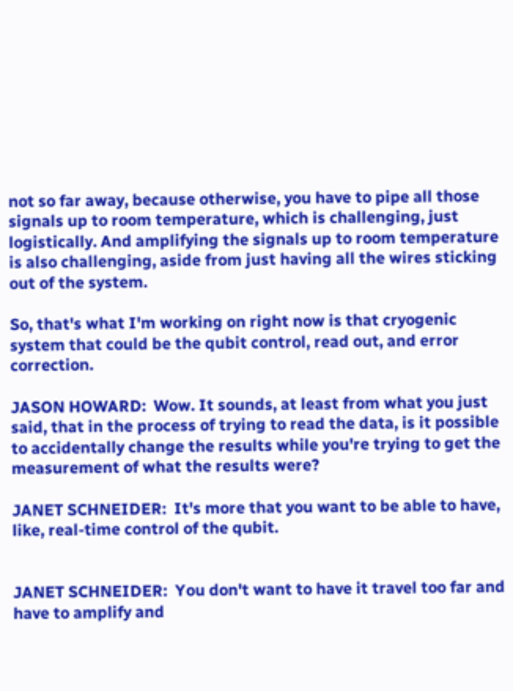not so far away, because otherwise, you have to pipe all those signals up to room temperature, which is challenging, just logistically. And amplifying the signals up to room temperature is also challenging, aside from just having all the wires sticking out of the system.

So, that's what I'm working on right now is that cryogenic system that could be the qubit control, read out, and error correction.

JASON HOWARD:  Wow. It sounds, at least from what you just said, that in the process of trying to read the data, is it possible to accidentally change the results while you're trying to get the measurement of what the results were?

JANET SCHNEIDER:  It's more that you want to be able to have, like, real-time control of the qubit.


JANET SCHNEIDER:  You don't want to have it travel too far and have to amplify and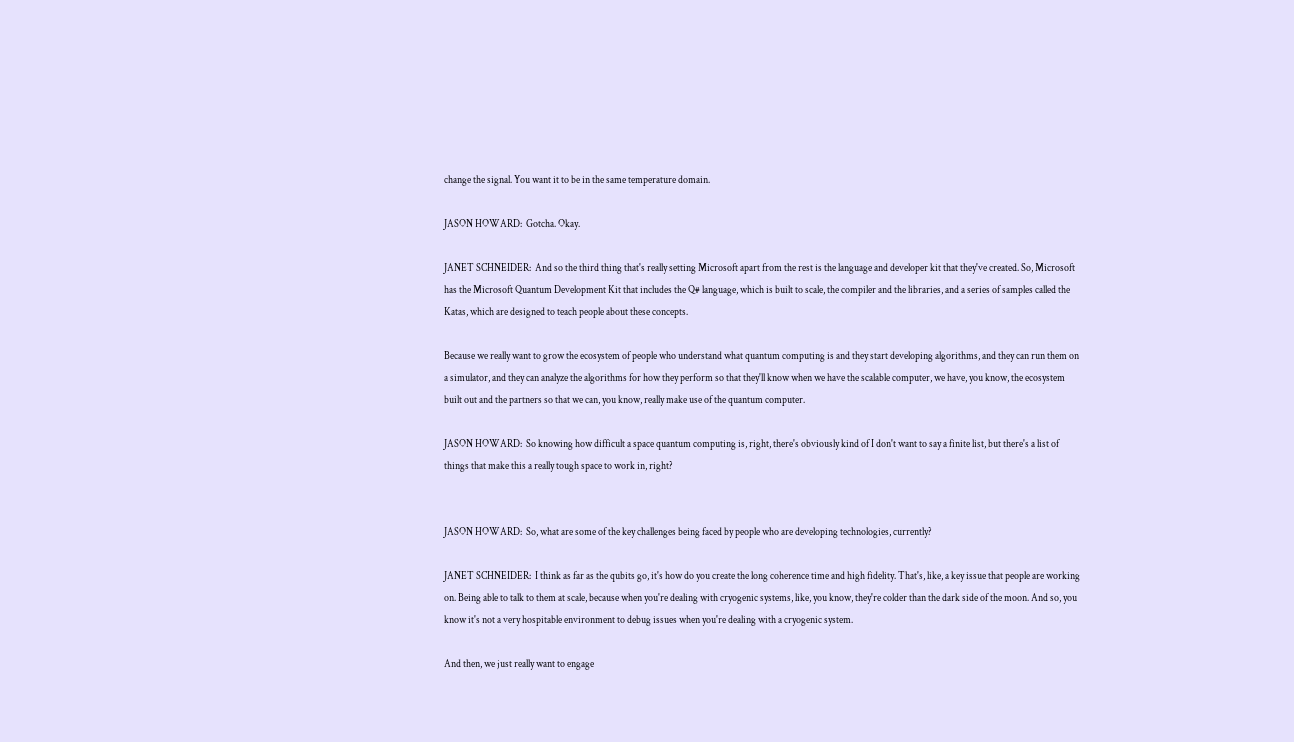change the signal. You want it to be in the same temperature domain.

JASON HOWARD:  Gotcha. Okay.

JANET SCHNEIDER:  And so the third thing that's really setting Microsoft apart from the rest is the language and developer kit that they've created. So, Microsoft has the Microsoft Quantum Development Kit that includes the Q# language, which is built to scale, the compiler and the libraries, and a series of samples called the Katas, which are designed to teach people about these concepts.

Because we really want to grow the ecosystem of people who understand what quantum computing is and they start developing algorithms, and they can run them on a simulator, and they can analyze the algorithms for how they perform so that they'll know when we have the scalable computer, we have, you know, the ecosystem built out and the partners so that we can, you know, really make use of the quantum computer.

JASON HOWARD:  So knowing how difficult a space quantum computing is, right, there's obviously kind of I don't want to say a finite list, but there's a list of things that make this a really tough space to work in, right?


JASON HOWARD:  So, what are some of the key challenges being faced by people who are developing technologies, currently?

JANET SCHNEIDER:  I think as far as the qubits go, it's how do you create the long coherence time and high fidelity. That's, like, a key issue that people are working on. Being able to talk to them at scale, because when you're dealing with cryogenic systems, like, you know, they're colder than the dark side of the moon. And so, you know it's not a very hospitable environment to debug issues when you're dealing with a cryogenic system.

And then, we just really want to engage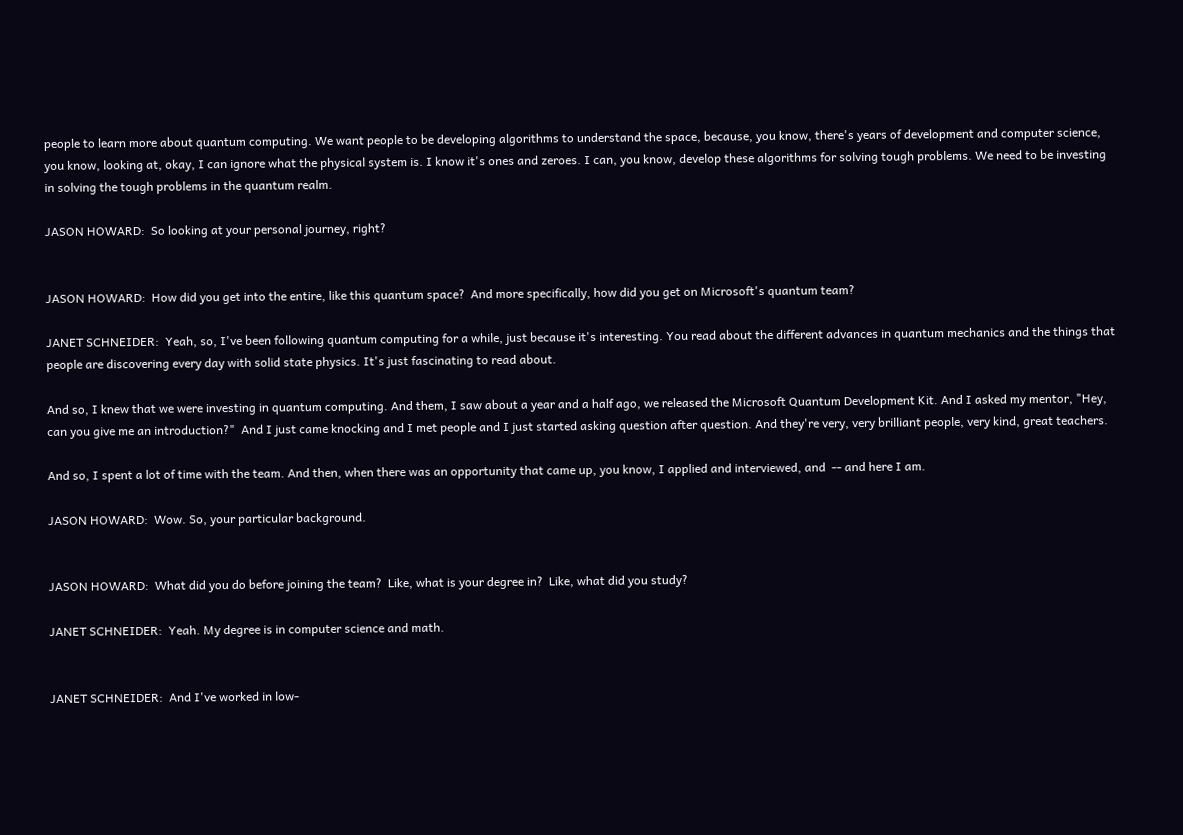people to learn more about quantum computing. We want people to be developing algorithms to understand the space, because, you know, there's years of development and computer science, you know, looking at, okay, I can ignore what the physical system is. I know it's ones and zeroes. I can, you know, develop these algorithms for solving tough problems. We need to be investing in solving the tough problems in the quantum realm.

JASON HOWARD:  So looking at your personal journey, right?


JASON HOWARD:  How did you get into the entire, like this quantum space?  And more specifically, how did you get on Microsoft's quantum team?

JANET SCHNEIDER:  Yeah, so, I've been following quantum computing for a while, just because it's interesting. You read about the different advances in quantum mechanics and the things that people are discovering every day with solid state physics. It's just fascinating to read about.

And so, I knew that we were investing in quantum computing. And them, I saw about a year and a half ago, we released the Microsoft Quantum Development Kit. And I asked my mentor, "Hey, can you give me an introduction?"  And I just came knocking and I met people and I just started asking question after question. And they're very, very brilliant people, very kind, great teachers.

And so, I spent a lot of time with the team. And then, when there was an opportunity that came up, you know, I applied and interviewed, and  -- and here I am.

JASON HOWARD:  Wow. So, your particular background.


JASON HOWARD:  What did you do before joining the team?  Like, what is your degree in?  Like, what did you study?

JANET SCHNEIDER:  Yeah. My degree is in computer science and math.


JANET SCHNEIDER:  And I've worked in low-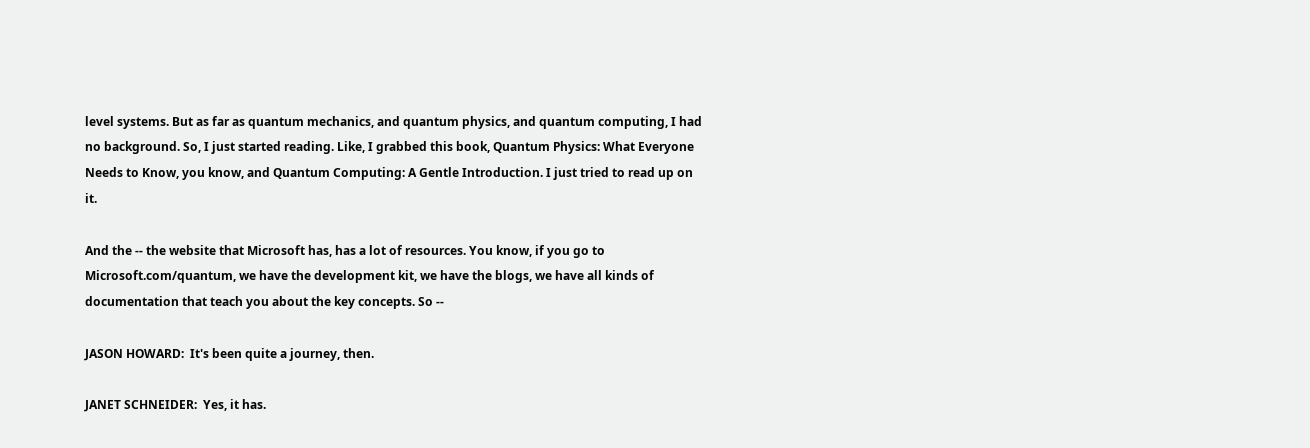level systems. But as far as quantum mechanics, and quantum physics, and quantum computing, I had no background. So, I just started reading. Like, I grabbed this book, Quantum Physics: What Everyone Needs to Know, you know, and Quantum Computing: A Gentle Introduction. I just tried to read up on it.

And the -- the website that Microsoft has, has a lot of resources. You know, if you go to Microsoft.com/quantum, we have the development kit, we have the blogs, we have all kinds of documentation that teach you about the key concepts. So --

JASON HOWARD:  It's been quite a journey, then.

JANET SCHNEIDER:  Yes, it has.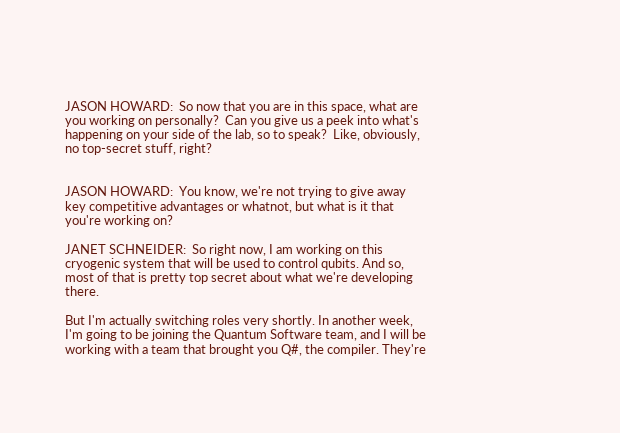JASON HOWARD:  So now that you are in this space, what are you working on personally?  Can you give us a peek into what's happening on your side of the lab, so to speak?  Like, obviously, no top-secret stuff, right?


JASON HOWARD:  You know, we're not trying to give away key competitive advantages or whatnot, but what is it that you're working on?

JANET SCHNEIDER:  So right now, I am working on this cryogenic system that will be used to control qubits. And so, most of that is pretty top secret about what we're developing there.

But I'm actually switching roles very shortly. In another week, I'm going to be joining the Quantum Software team, and I will be working with a team that brought you Q#, the compiler. They're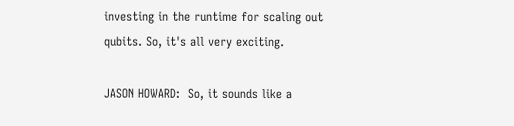investing in the runtime for scaling out qubits. So, it's all very exciting.

JASON HOWARD:  So, it sounds like a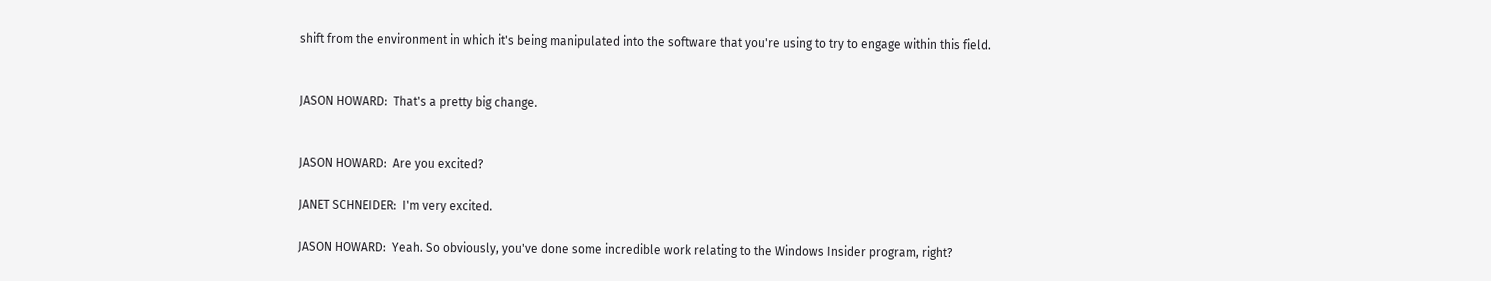shift from the environment in which it's being manipulated into the software that you're using to try to engage within this field.


JASON HOWARD:  That's a pretty big change.


JASON HOWARD:  Are you excited?

JANET SCHNEIDER:  I'm very excited.

JASON HOWARD:  Yeah. So obviously, you've done some incredible work relating to the Windows Insider program, right?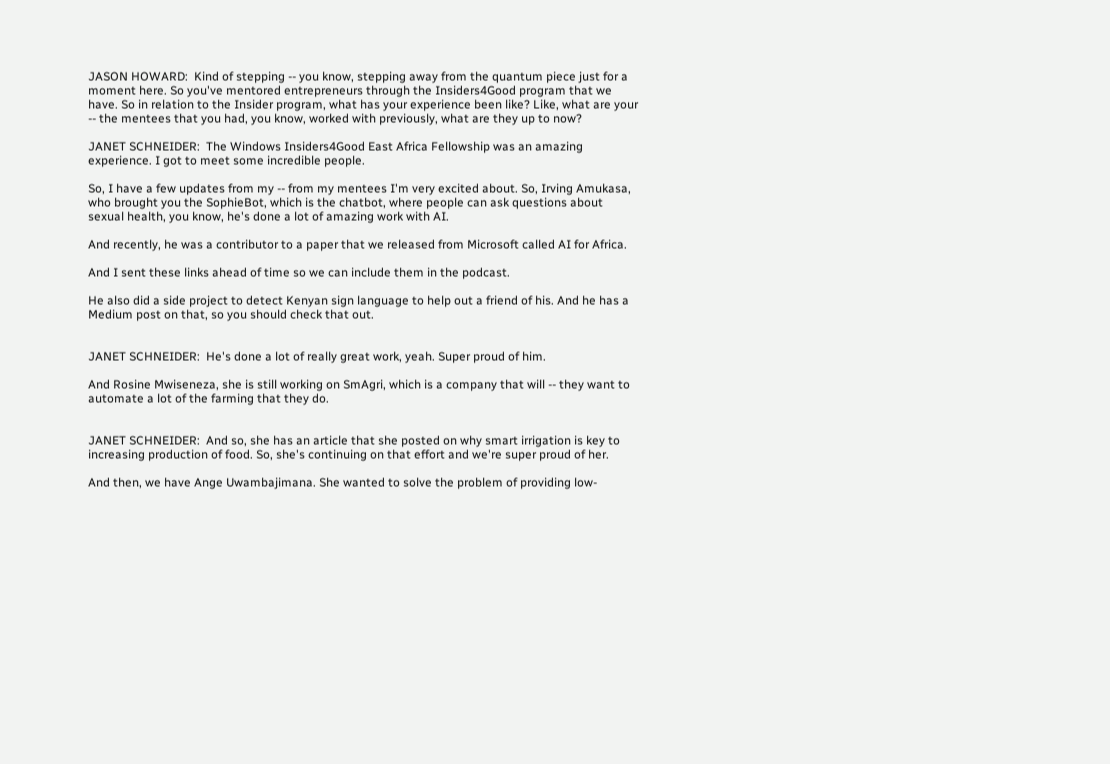JASON HOWARD:  Kind of stepping -- you know, stepping away from the quantum piece just for a moment here. So you've mentored entrepreneurs through the Insiders4Good program that we have. So in relation to the Insider program, what has your experience been like? Like, what are your -- the mentees that you had, you know, worked with previously, what are they up to now?

JANET SCHNEIDER:  The Windows Insiders4Good East Africa Fellowship was an amazing experience. I got to meet some incredible people.

So, I have a few updates from my -- from my mentees I'm very excited about. So, Irving Amukasa, who brought you the SophieBot, which is the chatbot, where people can ask questions about sexual health, you know, he's done a lot of amazing work with AI.

And recently, he was a contributor to a paper that we released from Microsoft called AI for Africa.

And I sent these links ahead of time so we can include them in the podcast.

He also did a side project to detect Kenyan sign language to help out a friend of his. And he has a Medium post on that, so you should check that out.


JANET SCHNEIDER:  He's done a lot of really great work, yeah. Super proud of him.

And Rosine Mwiseneza, she is still working on SmAgri, which is a company that will -- they want to automate a lot of the farming that they do.


JANET SCHNEIDER:  And so, she has an article that she posted on why smart irrigation is key to increasing production of food. So, she's continuing on that effort and we're super proud of her.

And then, we have Ange Uwambajimana. She wanted to solve the problem of providing low-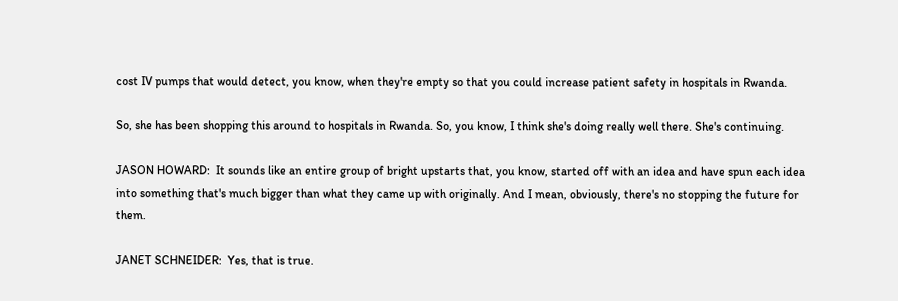cost IV pumps that would detect, you know, when they're empty so that you could increase patient safety in hospitals in Rwanda.

So, she has been shopping this around to hospitals in Rwanda. So, you know, I think she's doing really well there. She's continuing.

JASON HOWARD:  It sounds like an entire group of bright upstarts that, you know, started off with an idea and have spun each idea into something that's much bigger than what they came up with originally. And I mean, obviously, there's no stopping the future for them.

JANET SCHNEIDER:  Yes, that is true.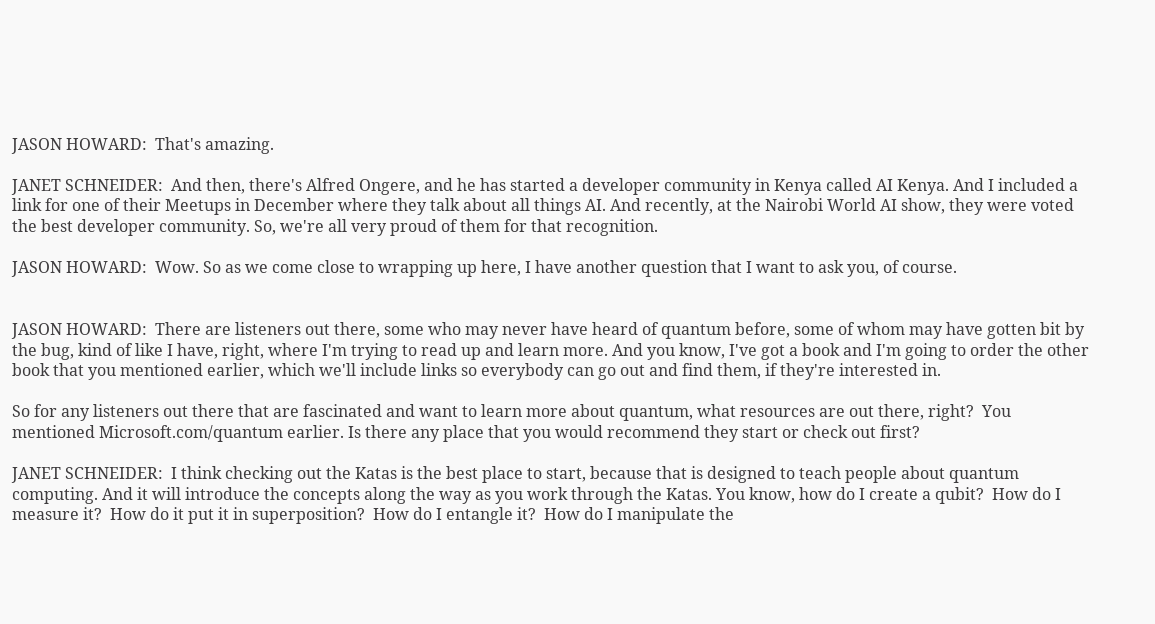JASON HOWARD:  That's amazing.

JANET SCHNEIDER:  And then, there's Alfred Ongere, and he has started a developer community in Kenya called AI Kenya. And I included a link for one of their Meetups in December where they talk about all things AI. And recently, at the Nairobi World AI show, they were voted the best developer community. So, we're all very proud of them for that recognition.

JASON HOWARD:  Wow. So as we come close to wrapping up here, I have another question that I want to ask you, of course.


JASON HOWARD:  There are listeners out there, some who may never have heard of quantum before, some of whom may have gotten bit by the bug, kind of like I have, right, where I'm trying to read up and learn more. And you know, I've got a book and I'm going to order the other book that you mentioned earlier, which we'll include links so everybody can go out and find them, if they're interested in.

So for any listeners out there that are fascinated and want to learn more about quantum, what resources are out there, right?  You mentioned Microsoft.com/quantum earlier. Is there any place that you would recommend they start or check out first?

JANET SCHNEIDER:  I think checking out the Katas is the best place to start, because that is designed to teach people about quantum computing. And it will introduce the concepts along the way as you work through the Katas. You know, how do I create a qubit?  How do I measure it?  How do it put it in superposition?  How do I entangle it?  How do I manipulate the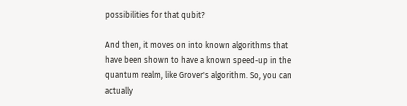possibilities for that qubit?

And then, it moves on into known algorithms that have been shown to have a known speed-up in the quantum realm, like Grover's algorithm. So, you can actually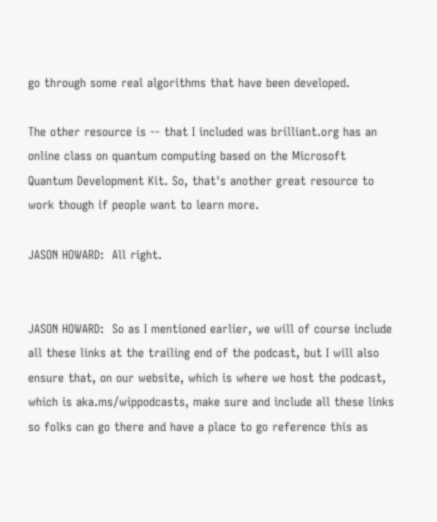go through some real algorithms that have been developed.

The other resource is -- that I included was brilliant.org has an online class on quantum computing based on the Microsoft Quantum Development Kit. So, that's another great resource to work though if people want to learn more.

JASON HOWARD:  All right.


JASON HOWARD:  So as I mentioned earlier, we will of course include all these links at the trailing end of the podcast, but I will also ensure that, on our website, which is where we host the podcast, which is aka.ms/wippodcasts, make sure and include all these links so folks can go there and have a place to go reference this as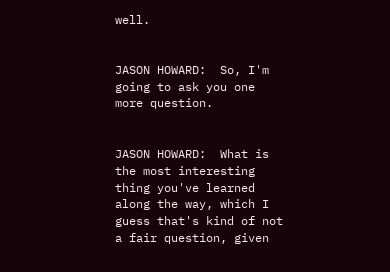well.


JASON HOWARD:  So, I'm going to ask you one more question.


JASON HOWARD:  What is the most interesting thing you've learned along the way, which I guess that's kind of not a fair question, given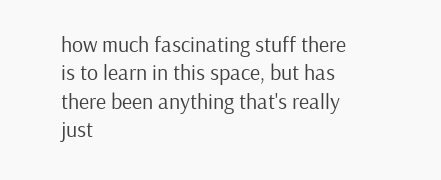how much fascinating stuff there is to learn in this space, but has there been anything that's really just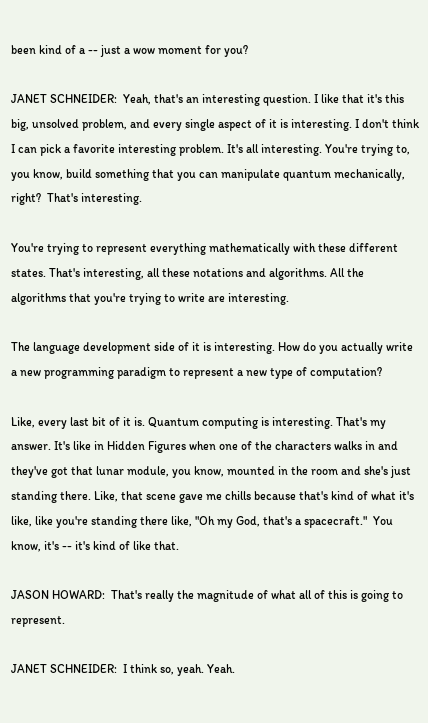been kind of a -- just a wow moment for you?

JANET SCHNEIDER:  Yeah, that's an interesting question. I like that it's this big, unsolved problem, and every single aspect of it is interesting. I don't think I can pick a favorite interesting problem. It's all interesting. You're trying to, you know, build something that you can manipulate quantum mechanically, right?  That's interesting.

You're trying to represent everything mathematically with these different states. That's interesting, all these notations and algorithms. All the algorithms that you're trying to write are interesting.

The language development side of it is interesting. How do you actually write a new programming paradigm to represent a new type of computation?

Like, every last bit of it is. Quantum computing is interesting. That's my answer. It's like in Hidden Figures when one of the characters walks in and they've got that lunar module, you know, mounted in the room and she's just standing there. Like, that scene gave me chills because that's kind of what it's like, like you're standing there like, "Oh my God, that's a spacecraft."  You know, it's -- it's kind of like that.

JASON HOWARD:  That's really the magnitude of what all of this is going to represent.

JANET SCHNEIDER:  I think so, yeah. Yeah.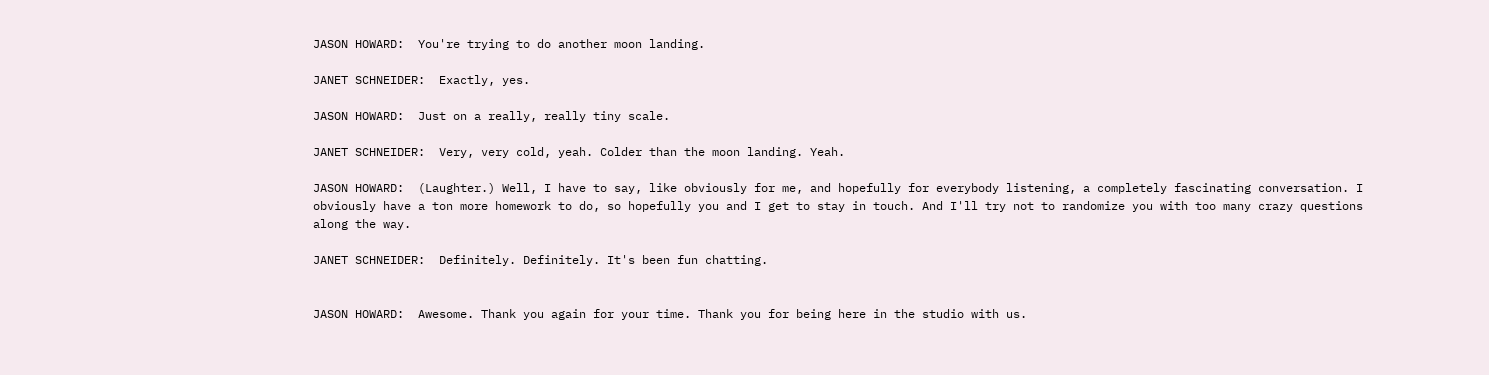JASON HOWARD:  You're trying to do another moon landing.

JANET SCHNEIDER:  Exactly, yes.

JASON HOWARD:  Just on a really, really tiny scale.

JANET SCHNEIDER:  Very, very cold, yeah. Colder than the moon landing. Yeah.

JASON HOWARD:  (Laughter.) Well, I have to say, like obviously for me, and hopefully for everybody listening, a completely fascinating conversation. I obviously have a ton more homework to do, so hopefully you and I get to stay in touch. And I'll try not to randomize you with too many crazy questions along the way.

JANET SCHNEIDER:  Definitely. Definitely. It's been fun chatting.


JASON HOWARD:  Awesome. Thank you again for your time. Thank you for being here in the studio with us.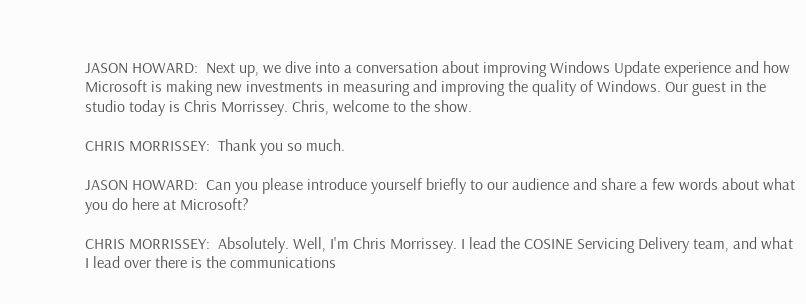JASON HOWARD:  Next up, we dive into a conversation about improving Windows Update experience and how Microsoft is making new investments in measuring and improving the quality of Windows. Our guest in the studio today is Chris Morrissey. Chris, welcome to the show.

CHRIS MORRISSEY:  Thank you so much.

JASON HOWARD:  Can you please introduce yourself briefly to our audience and share a few words about what you do here at Microsoft?

CHRIS MORRISSEY:  Absolutely. Well, I'm Chris Morrissey. I lead the COSINE Servicing Delivery team, and what I lead over there is the communications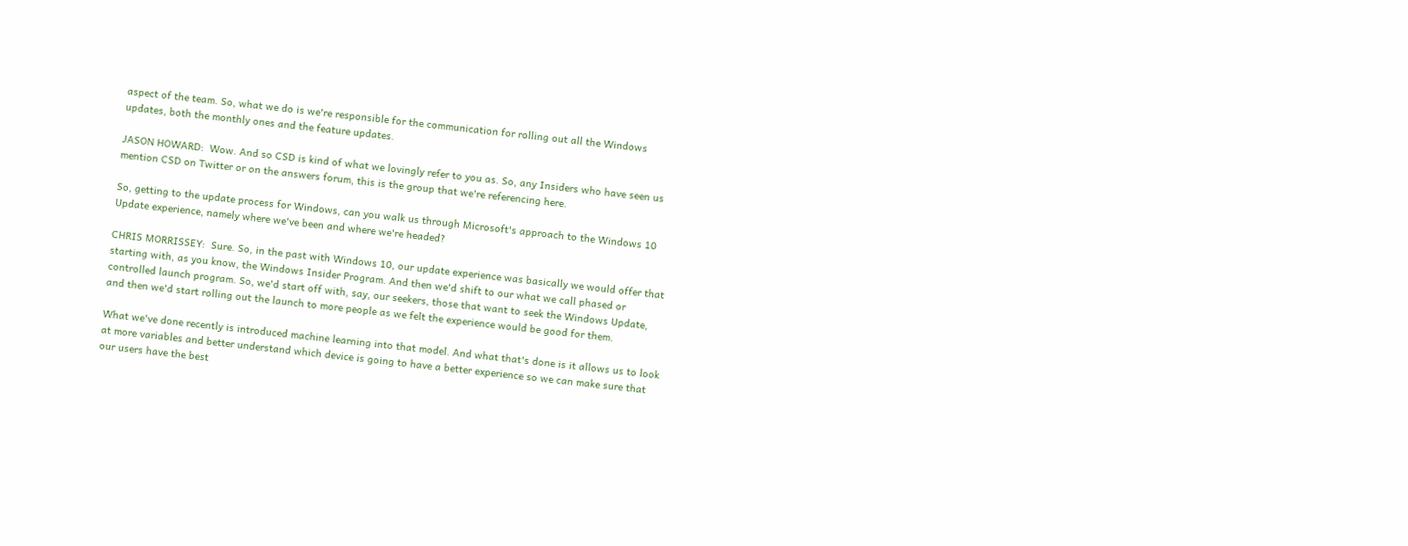aspect of the team. So, what we do is we're responsible for the communication for rolling out all the Windows updates, both the monthly ones and the feature updates.

JASON HOWARD:  Wow. And so CSD is kind of what we lovingly refer to you as. So, any Insiders who have seen us mention CSD on Twitter or on the answers forum, this is the group that we're referencing here.

So, getting to the update process for Windows, can you walk us through Microsoft's approach to the Windows 10 Update experience, namely where we've been and where we're headed?

CHRIS MORRISSEY:  Sure. So, in the past with Windows 10, our update experience was basically we would offer that starting with, as you know, the Windows Insider Program. And then we'd shift to our what we call phased or controlled launch program. So, we'd start off with, say, our seekers, those that want to seek the Windows Update, and then we'd start rolling out the launch to more people as we felt the experience would be good for them.

What we've done recently is introduced machine learning into that model. And what that's done is it allows us to look at more variables and better understand which device is going to have a better experience so we can make sure that our users have the best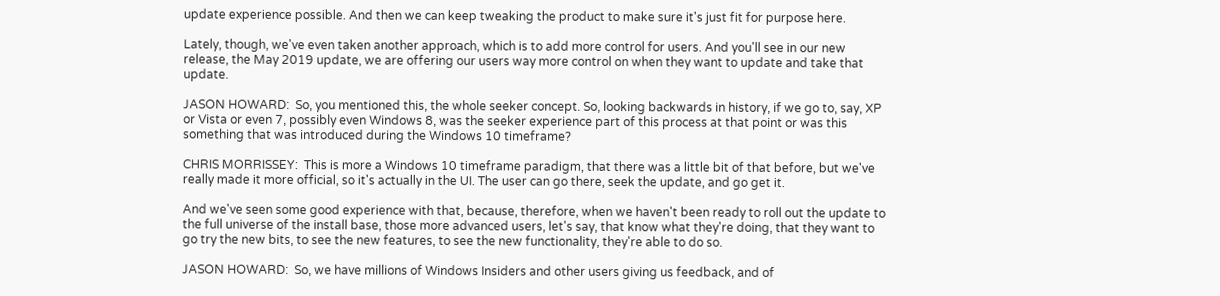update experience possible. And then we can keep tweaking the product to make sure it's just fit for purpose here.

Lately, though, we've even taken another approach, which is to add more control for users. And you'll see in our new release, the May 2019 update, we are offering our users way more control on when they want to update and take that update.

JASON HOWARD:  So, you mentioned this, the whole seeker concept. So, looking backwards in history, if we go to, say, XP or Vista or even 7, possibly even Windows 8, was the seeker experience part of this process at that point or was this something that was introduced during the Windows 10 timeframe?

CHRIS MORRISSEY:  This is more a Windows 10 timeframe paradigm, that there was a little bit of that before, but we've really made it more official, so it's actually in the UI. The user can go there, seek the update, and go get it.

And we've seen some good experience with that, because, therefore, when we haven't been ready to roll out the update to the full universe of the install base, those more advanced users, let's say, that know what they're doing, that they want to go try the new bits, to see the new features, to see the new functionality, they're able to do so.

JASON HOWARD:  So, we have millions of Windows Insiders and other users giving us feedback, and of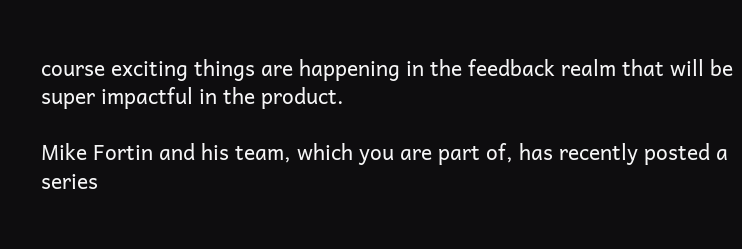course exciting things are happening in the feedback realm that will be super impactful in the product.

Mike Fortin and his team, which you are part of, has recently posted a series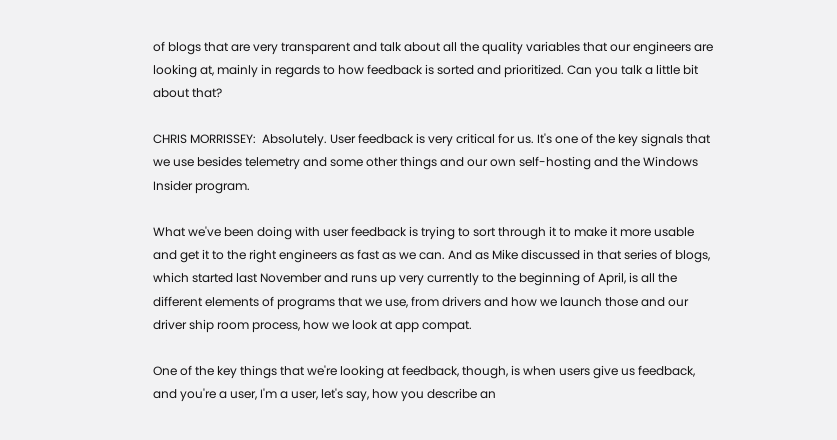of blogs that are very transparent and talk about all the quality variables that our engineers are looking at, mainly in regards to how feedback is sorted and prioritized. Can you talk a little bit about that?

CHRIS MORRISSEY:  Absolutely. User feedback is very critical for us. It's one of the key signals that we use besides telemetry and some other things and our own self-hosting and the Windows Insider program.

What we've been doing with user feedback is trying to sort through it to make it more usable and get it to the right engineers as fast as we can. And as Mike discussed in that series of blogs, which started last November and runs up very currently to the beginning of April, is all the different elements of programs that we use, from drivers and how we launch those and our driver ship room process, how we look at app compat.

One of the key things that we're looking at feedback, though, is when users give us feedback, and you're a user, I'm a user, let's say, how you describe an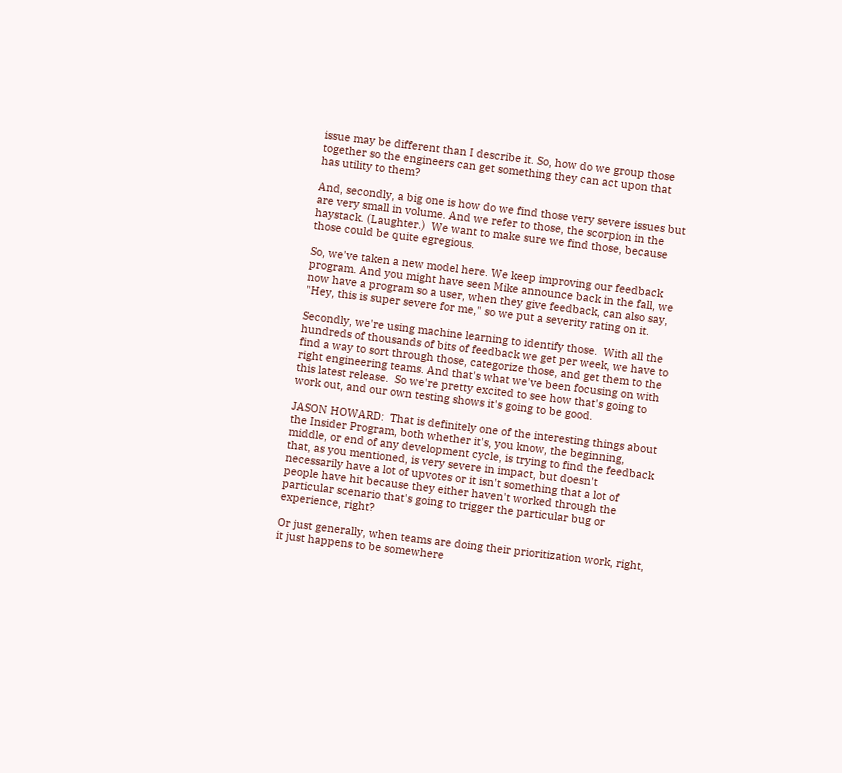issue may be different than I describe it. So, how do we group those together so the engineers can get something they can act upon that has utility to them?

And, secondly, a big one is how do we find those very severe issues but are very small in volume. And we refer to those, the scorpion in the haystack. (Laughter.)  We want to make sure we find those, because those could be quite egregious.

So, we've taken a new model here. We keep improving our feedback program. And you might have seen Mike announce back in the fall, we now have a program so a user, when they give feedback, can also say, "Hey, this is super severe for me," so we put a severity rating on it.

Secondly, we're using machine learning to identify those.  With all the hundreds of thousands of bits of feedback we get per week, we have to find a way to sort through those, categorize those, and get them to the right engineering teams. And that's what we've been focusing on with this latest release.  So we're pretty excited to see how that's going to work out, and our own testing shows it's going to be good.

JASON HOWARD:  That is definitely one of the interesting things about the Insider Program, both whether it's, you know, the beginning, middle, or end of any development cycle, is trying to find the feedback that, as you mentioned, is very severe in impact, but doesn't necessarily have a lot of upvotes or it isn't something that a lot of people have hit because they either haven't worked through the particular scenario that's going to trigger the particular bug or experience, right?

Or just generally, when teams are doing their prioritization work, right, it just happens to be somewhere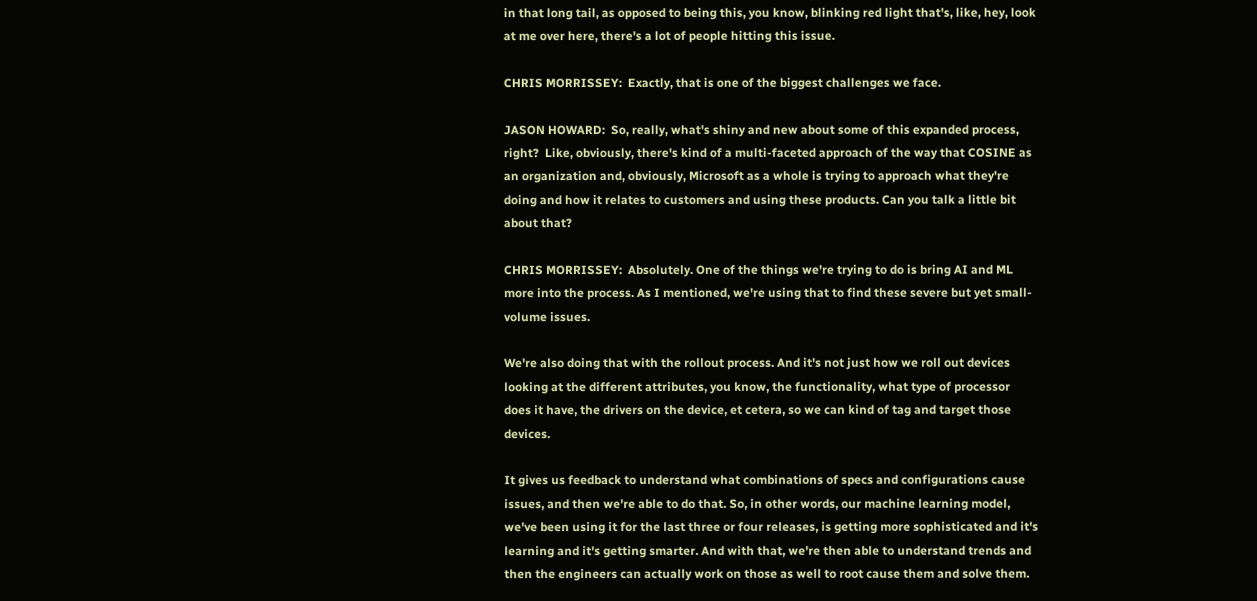in that long tail, as opposed to being this, you know, blinking red light that's, like, hey, look at me over here, there's a lot of people hitting this issue.

CHRIS MORRISSEY:  Exactly, that is one of the biggest challenges we face.

JASON HOWARD:  So, really, what's shiny and new about some of this expanded process, right?  Like, obviously, there's kind of a multi-faceted approach of the way that COSINE as an organization and, obviously, Microsoft as a whole is trying to approach what they're doing and how it relates to customers and using these products. Can you talk a little bit about that?

CHRIS MORRISSEY:  Absolutely. One of the things we're trying to do is bring AI and ML more into the process. As I mentioned, we're using that to find these severe but yet small-volume issues.

We're also doing that with the rollout process. And it's not just how we roll out devices looking at the different attributes, you know, the functionality, what type of processor does it have, the drivers on the device, et cetera, so we can kind of tag and target those devices.

It gives us feedback to understand what combinations of specs and configurations cause issues, and then we're able to do that. So, in other words, our machine learning model, we've been using it for the last three or four releases, is getting more sophisticated and it's learning and it's getting smarter. And with that, we're then able to understand trends and then the engineers can actually work on those as well to root cause them and solve them.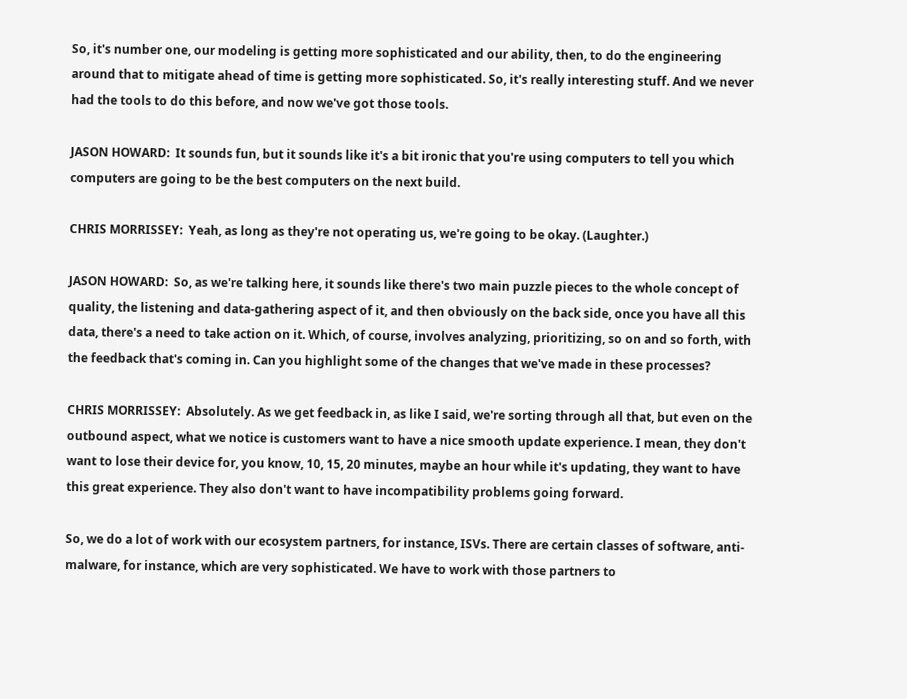So, it's number one, our modeling is getting more sophisticated and our ability, then, to do the engineering around that to mitigate ahead of time is getting more sophisticated. So, it's really interesting stuff. And we never had the tools to do this before, and now we've got those tools.

JASON HOWARD:  It sounds fun, but it sounds like it's a bit ironic that you're using computers to tell you which computers are going to be the best computers on the next build.

CHRIS MORRISSEY:  Yeah, as long as they're not operating us, we're going to be okay. (Laughter.)

JASON HOWARD:  So, as we're talking here, it sounds like there's two main puzzle pieces to the whole concept of quality, the listening and data-gathering aspect of it, and then obviously on the back side, once you have all this data, there's a need to take action on it. Which, of course, involves analyzing, prioritizing, so on and so forth, with the feedback that's coming in. Can you highlight some of the changes that we've made in these processes?

CHRIS MORRISSEY:  Absolutely. As we get feedback in, as like I said, we're sorting through all that, but even on the outbound aspect, what we notice is customers want to have a nice smooth update experience. I mean, they don't want to lose their device for, you know, 10, 15, 20 minutes, maybe an hour while it's updating, they want to have this great experience. They also don't want to have incompatibility problems going forward.

So, we do a lot of work with our ecosystem partners, for instance, ISVs. There are certain classes of software, anti-malware, for instance, which are very sophisticated. We have to work with those partners to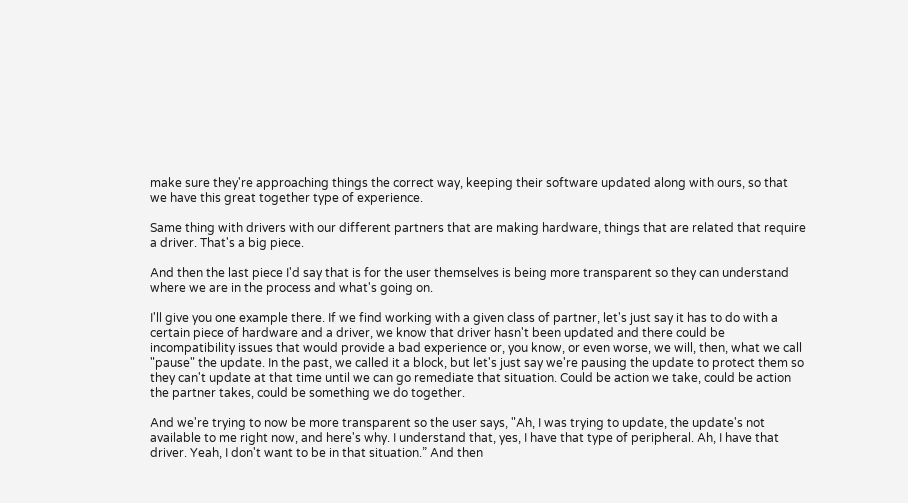make sure they're approaching things the correct way, keeping their software updated along with ours, so that we have this great together type of experience.

Same thing with drivers with our different partners that are making hardware, things that are related that require a driver. That's a big piece.

And then the last piece I'd say that is for the user themselves is being more transparent so they can understand where we are in the process and what's going on.

I'll give you one example there. If we find working with a given class of partner, let's just say it has to do with a certain piece of hardware and a driver, we know that driver hasn't been updated and there could be incompatibility issues that would provide a bad experience or, you know, or even worse, we will, then, what we call "pause" the update. In the past, we called it a block, but let's just say we're pausing the update to protect them so they can't update at that time until we can go remediate that situation. Could be action we take, could be action the partner takes, could be something we do together.

And we're trying to now be more transparent so the user says, "Ah, I was trying to update, the update's not available to me right now, and here's why. I understand that, yes, I have that type of peripheral. Ah, I have that driver. Yeah, I don't want to be in that situation.” And then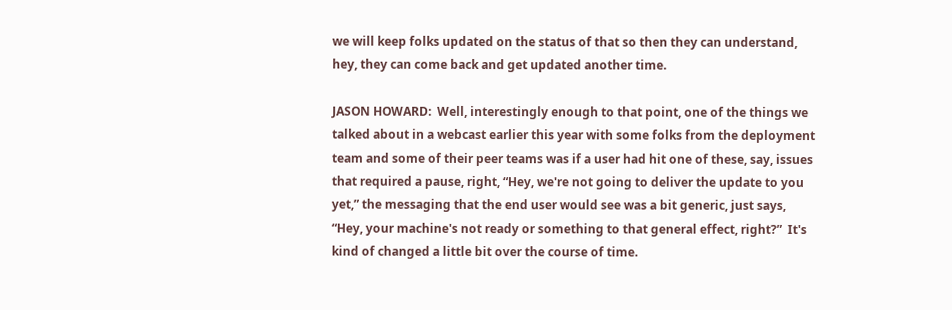we will keep folks updated on the status of that so then they can understand, hey, they can come back and get updated another time.

JASON HOWARD:  Well, interestingly enough to that point, one of the things we talked about in a webcast earlier this year with some folks from the deployment team and some of their peer teams was if a user had hit one of these, say, issues that required a pause, right, “Hey, we're not going to deliver the update to you yet,” the messaging that the end user would see was a bit generic, just says, “Hey, your machine's not ready or something to that general effect, right?”  It's kind of changed a little bit over the course of time.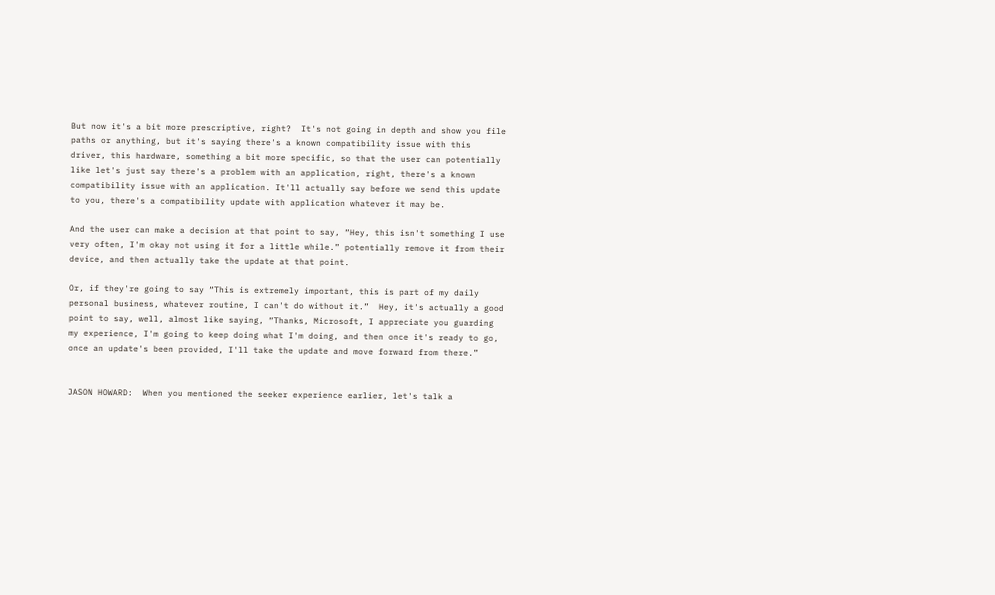But now it's a bit more prescriptive, right?  It's not going in depth and show you file paths or anything, but it's saying there's a known compatibility issue with this driver, this hardware, something a bit more specific, so that the user can potentially like let's just say there's a problem with an application, right, there's a known compatibility issue with an application. It'll actually say before we send this update to you, there's a compatibility update with application whatever it may be.

And the user can make a decision at that point to say, “Hey, this isn't something I use very often, I'm okay not using it for a little while.” potentially remove it from their device, and then actually take the update at that point.

Or, if they're going to say “This is extremely important, this is part of my daily personal business, whatever routine, I can't do without it.”  Hey, it's actually a good point to say, well, almost like saying, “Thanks, Microsoft, I appreciate you guarding my experience, I'm going to keep doing what I'm doing, and then once it's ready to go, once an update's been provided, I'll take the update and move forward from there.”


JASON HOWARD:  When you mentioned the seeker experience earlier, let's talk a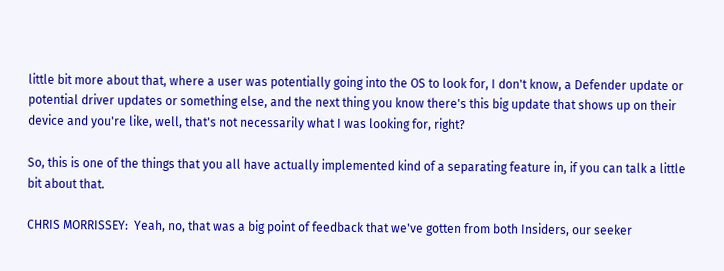little bit more about that, where a user was potentially going into the OS to look for, I don't know, a Defender update or potential driver updates or something else, and the next thing you know there's this big update that shows up on their device and you're like, well, that's not necessarily what I was looking for, right?

So, this is one of the things that you all have actually implemented kind of a separating feature in, if you can talk a little bit about that.

CHRIS MORRISSEY:  Yeah, no, that was a big point of feedback that we've gotten from both Insiders, our seeker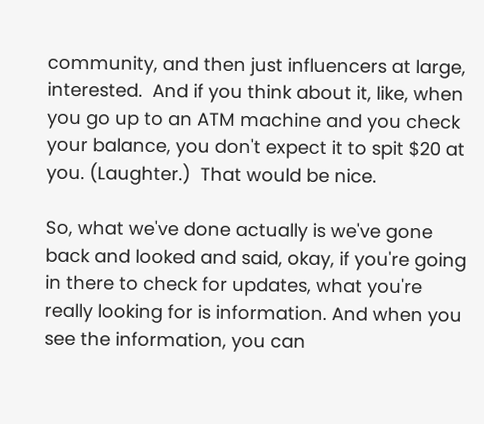community, and then just influencers at large, interested.  And if you think about it, like, when you go up to an ATM machine and you check your balance, you don't expect it to spit $20 at you. (Laughter.)  That would be nice.

So, what we've done actually is we've gone back and looked and said, okay, if you're going in there to check for updates, what you're really looking for is information. And when you see the information, you can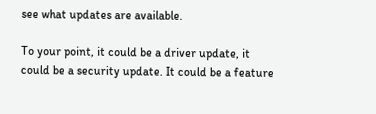see what updates are available.

To your point, it could be a driver update, it could be a security update. It could be a feature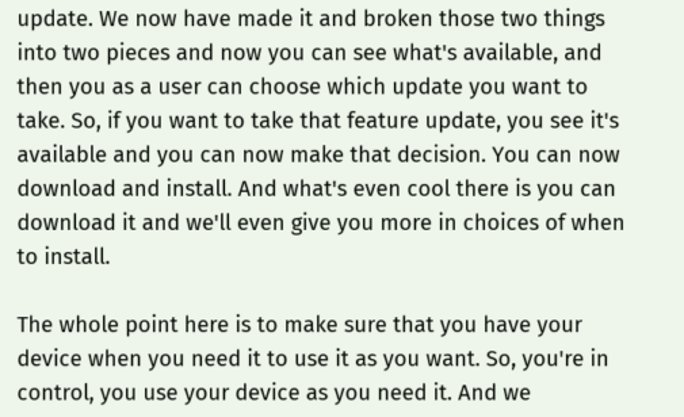update. We now have made it and broken those two things into two pieces and now you can see what's available, and then you as a user can choose which update you want to take. So, if you want to take that feature update, you see it's available and you can now make that decision. You can now download and install. And what's even cool there is you can download it and we'll even give you more in choices of when to install.

The whole point here is to make sure that you have your device when you need it to use it as you want. So, you're in control, you use your device as you need it. And we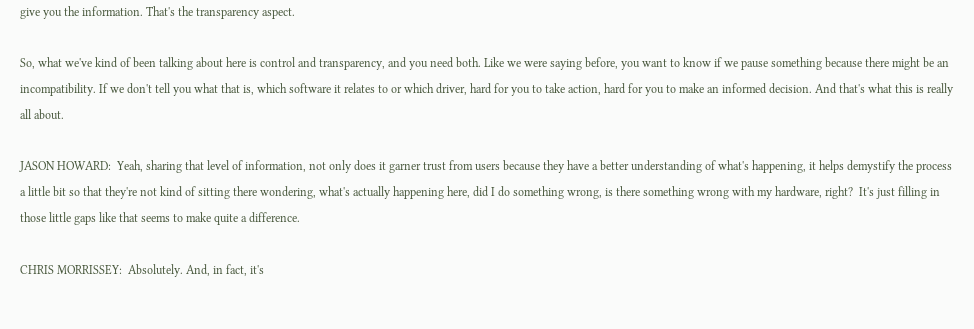give you the information. That's the transparency aspect.

So, what we've kind of been talking about here is control and transparency, and you need both. Like we were saying before, you want to know if we pause something because there might be an incompatibility. If we don't tell you what that is, which software it relates to or which driver, hard for you to take action, hard for you to make an informed decision. And that's what this is really all about.

JASON HOWARD:  Yeah, sharing that level of information, not only does it garner trust from users because they have a better understanding of what's happening, it helps demystify the process a little bit so that they're not kind of sitting there wondering, what's actually happening here, did I do something wrong, is there something wrong with my hardware, right?  It's just filling in those little gaps like that seems to make quite a difference.

CHRIS MORRISSEY:  Absolutely. And, in fact, it's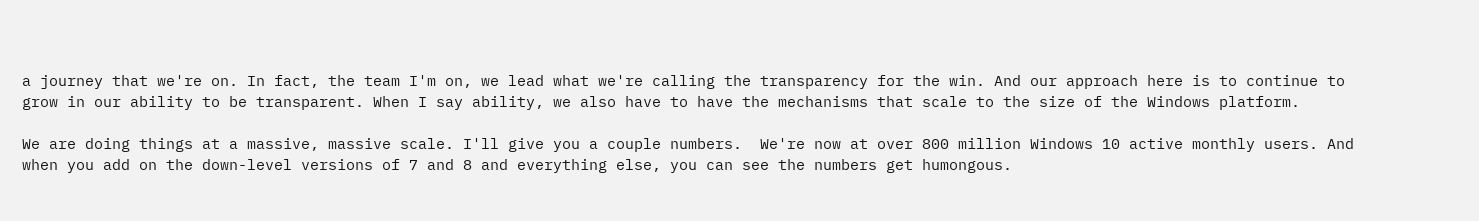a journey that we're on. In fact, the team I'm on, we lead what we're calling the transparency for the win. And our approach here is to continue to grow in our ability to be transparent. When I say ability, we also have to have the mechanisms that scale to the size of the Windows platform.

We are doing things at a massive, massive scale. I'll give you a couple numbers.  We're now at over 800 million Windows 10 active monthly users. And when you add on the down-level versions of 7 and 8 and everything else, you can see the numbers get humongous.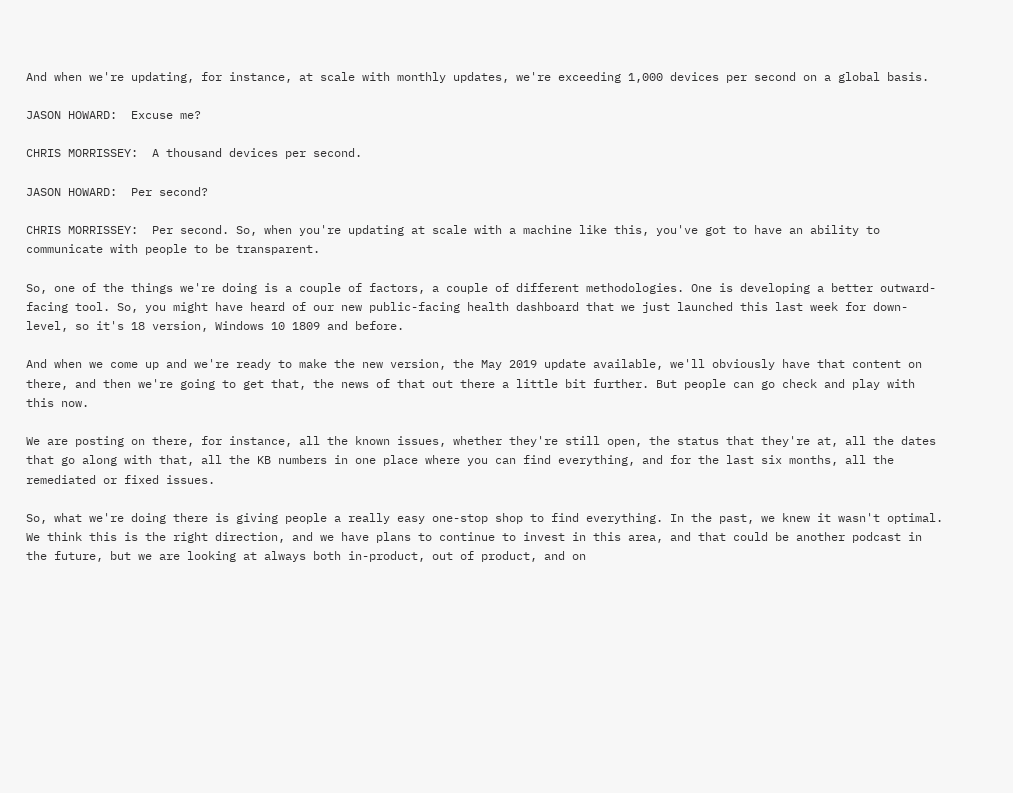And when we're updating, for instance, at scale with monthly updates, we're exceeding 1,000 devices per second on a global basis.

JASON HOWARD:  Excuse me?

CHRIS MORRISSEY:  A thousand devices per second.

JASON HOWARD:  Per second?

CHRIS MORRISSEY:  Per second. So, when you're updating at scale with a machine like this, you've got to have an ability to communicate with people to be transparent.

So, one of the things we're doing is a couple of factors, a couple of different methodologies. One is developing a better outward-facing tool. So, you might have heard of our new public-facing health dashboard that we just launched this last week for down-level, so it's 18 version, Windows 10 1809 and before.

And when we come up and we're ready to make the new version, the May 2019 update available, we'll obviously have that content on there, and then we're going to get that, the news of that out there a little bit further. But people can go check and play with this now.

We are posting on there, for instance, all the known issues, whether they're still open, the status that they're at, all the dates that go along with that, all the KB numbers in one place where you can find everything, and for the last six months, all the remediated or fixed issues.

So, what we're doing there is giving people a really easy one-stop shop to find everything. In the past, we knew it wasn't optimal.  We think this is the right direction, and we have plans to continue to invest in this area, and that could be another podcast in the future, but we are looking at always both in-product, out of product, and on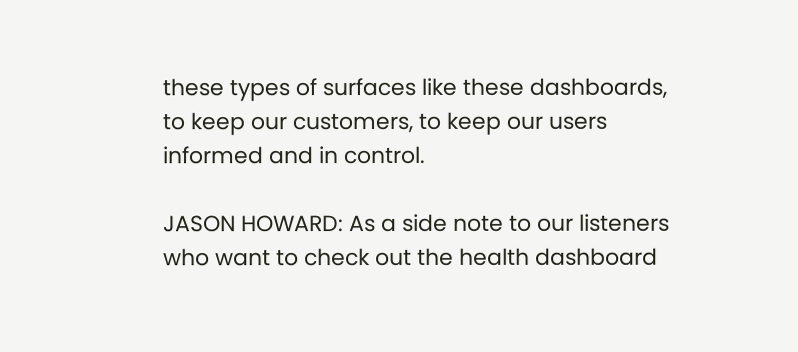these types of surfaces like these dashboards, to keep our customers, to keep our users informed and in control.

JASON HOWARD: As a side note to our listeners who want to check out the health dashboard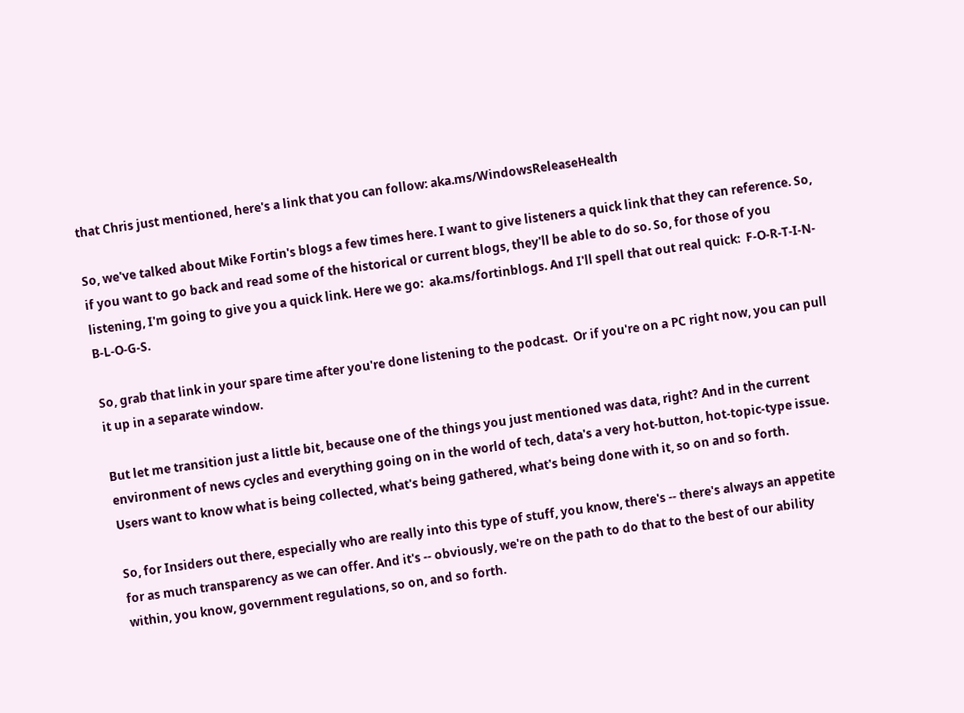that Chris just mentioned, here's a link that you can follow: aka.ms/WindowsReleaseHealth

So, we've talked about Mike Fortin's blogs a few times here. I want to give listeners a quick link that they can reference. So, if you want to go back and read some of the historical or current blogs, they'll be able to do so. So, for those of you listening, I'm going to give you a quick link. Here we go:  aka.ms/fortinblogs. And I'll spell that out real quick:  F-O-R-T-I-N-B-L-O-G-S.

So, grab that link in your spare time after you're done listening to the podcast.  Or if you're on a PC right now, you can pull it up in a separate window.

But let me transition just a little bit, because one of the things you just mentioned was data, right? And in the current environment of news cycles and everything going on in the world of tech, data's a very hot-button, hot-topic-type issue. Users want to know what is being collected, what's being gathered, what's being done with it, so on and so forth.

So, for Insiders out there, especially who are really into this type of stuff, you know, there's -- there's always an appetite for as much transparency as we can offer. And it's -- obviously, we're on the path to do that to the best of our ability within, you know, government regulations, so on, and so forth.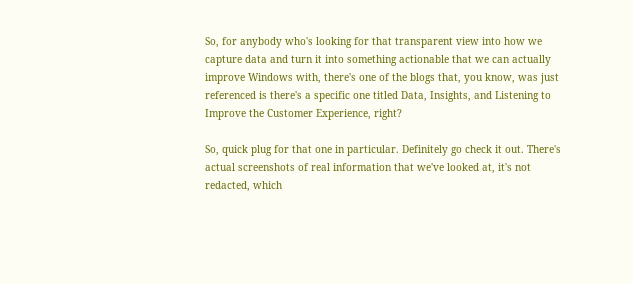So, for anybody who's looking for that transparent view into how we capture data and turn it into something actionable that we can actually improve Windows with, there's one of the blogs that, you know, was just referenced is there's a specific one titled Data, Insights, and Listening to Improve the Customer Experience, right?

So, quick plug for that one in particular. Definitely go check it out. There's actual screenshots of real information that we've looked at, it's not redacted, which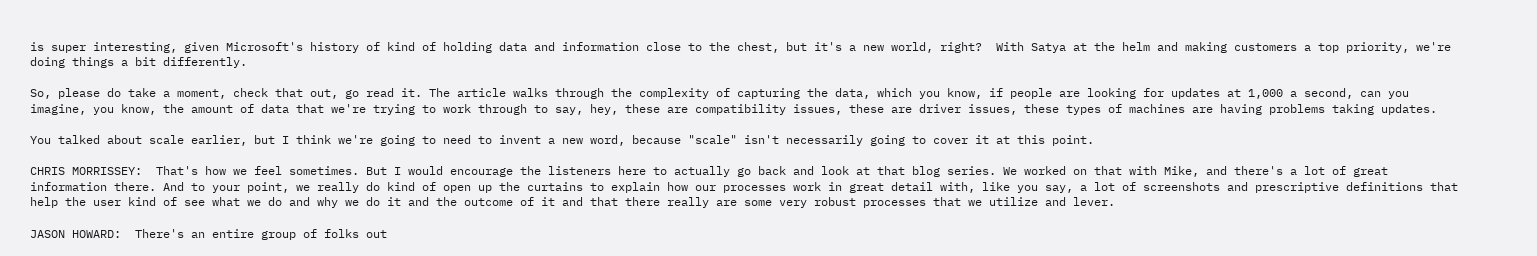is super interesting, given Microsoft's history of kind of holding data and information close to the chest, but it's a new world, right?  With Satya at the helm and making customers a top priority, we're doing things a bit differently.

So, please do take a moment, check that out, go read it. The article walks through the complexity of capturing the data, which you know, if people are looking for updates at 1,000 a second, can you imagine, you know, the amount of data that we're trying to work through to say, hey, these are compatibility issues, these are driver issues, these types of machines are having problems taking updates.

You talked about scale earlier, but I think we're going to need to invent a new word, because "scale" isn't necessarily going to cover it at this point.

CHRIS MORRISSEY:  That's how we feel sometimes. But I would encourage the listeners here to actually go back and look at that blog series. We worked on that with Mike, and there's a lot of great information there. And to your point, we really do kind of open up the curtains to explain how our processes work in great detail with, like you say, a lot of screenshots and prescriptive definitions that help the user kind of see what we do and why we do it and the outcome of it and that there really are some very robust processes that we utilize and lever.

JASON HOWARD:  There's an entire group of folks out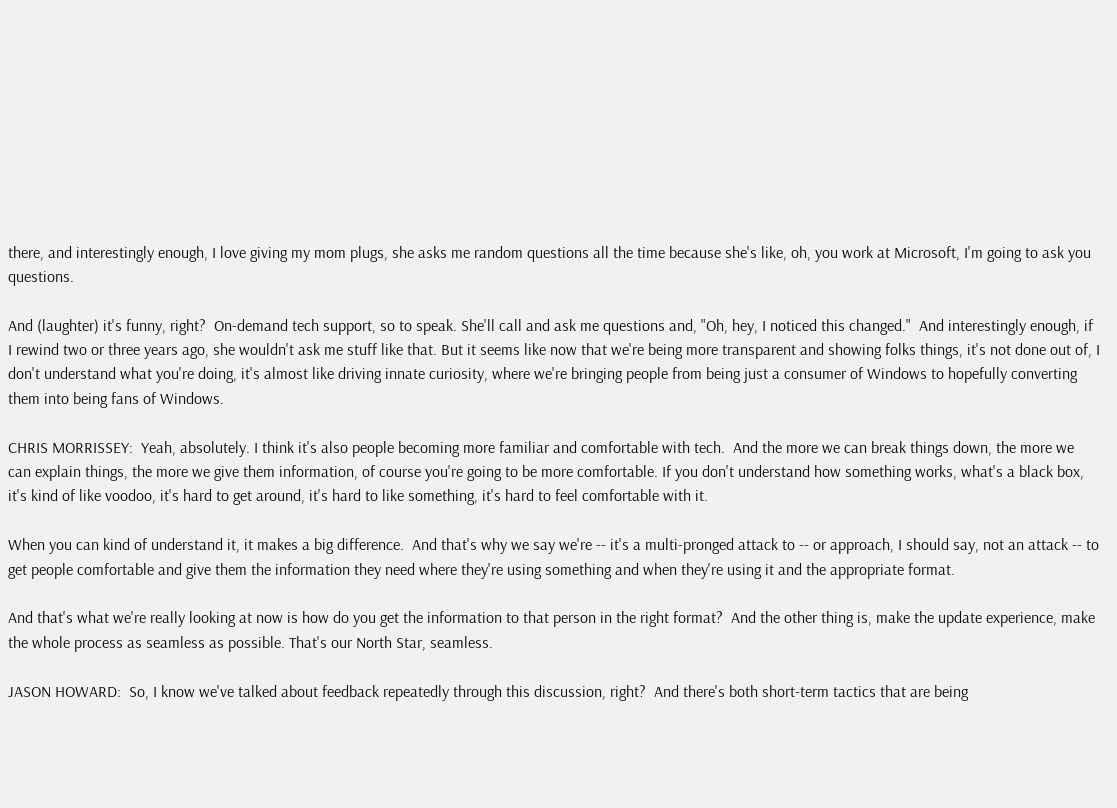there, and interestingly enough, I love giving my mom plugs, she asks me random questions all the time because she's like, oh, you work at Microsoft, I'm going to ask you questions.

And (laughter) it's funny, right?  On-demand tech support, so to speak. She'll call and ask me questions and, "Oh, hey, I noticed this changed."  And interestingly enough, if I rewind two or three years ago, she wouldn't ask me stuff like that. But it seems like now that we're being more transparent and showing folks things, it's not done out of, I don't understand what you're doing, it's almost like driving innate curiosity, where we're bringing people from being just a consumer of Windows to hopefully converting them into being fans of Windows.

CHRIS MORRISSEY:  Yeah, absolutely. I think it's also people becoming more familiar and comfortable with tech.  And the more we can break things down, the more we can explain things, the more we give them information, of course you're going to be more comfortable. If you don't understand how something works, what's a black box, it's kind of like voodoo, it's hard to get around, it's hard to like something, it's hard to feel comfortable with it.

When you can kind of understand it, it makes a big difference.  And that's why we say we're -- it's a multi-pronged attack to -- or approach, I should say, not an attack -- to get people comfortable and give them the information they need where they're using something and when they're using it and the appropriate format.

And that's what we're really looking at now is how do you get the information to that person in the right format?  And the other thing is, make the update experience, make the whole process as seamless as possible. That's our North Star, seamless.

JASON HOWARD:  So, I know we've talked about feedback repeatedly through this discussion, right?  And there's both short-term tactics that are being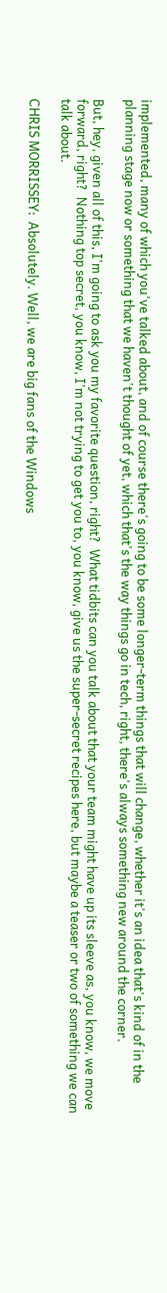implemented, many of which you've talked about, and of course there's going to be some longer-term things that will change, whether it's an idea that's kind of in the planning stage now or something that we haven't thought of yet, which that's the way things go in tech, right, there's always something new around the corner.

But, hey, given all of this, I'm going to ask you my favorite question, right?  What tidbits can you talk about that your team might have up its sleeve as, you know, we move forward, right?  Nothing top secret, you know, I'm not trying to get you to, you know, give us the super-secret recipes here, but maybe a teaser or two of something we can talk about.

CHRIS MORRISSEY:  Absolutely. Well, we are big fans of the Windows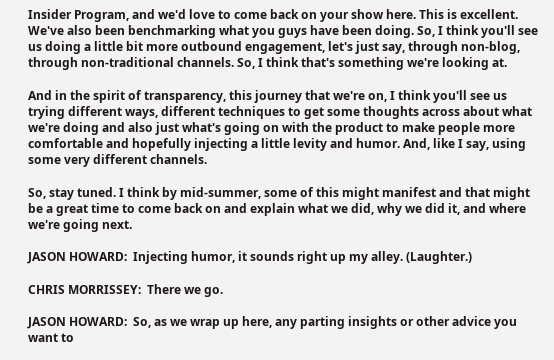Insider Program, and we'd love to come back on your show here. This is excellent. We've also been benchmarking what you guys have been doing. So, I think you'll see us doing a little bit more outbound engagement, let's just say, through non-blog, through non-traditional channels. So, I think that's something we're looking at.

And in the spirit of transparency, this journey that we're on, I think you'll see us trying different ways, different techniques to get some thoughts across about what we're doing and also just what's going on with the product to make people more comfortable and hopefully injecting a little levity and humor. And, like I say, using some very different channels.

So, stay tuned. I think by mid-summer, some of this might manifest and that might be a great time to come back on and explain what we did, why we did it, and where we're going next.

JASON HOWARD:  Injecting humor, it sounds right up my alley. (Laughter.)

CHRIS MORRISSEY:  There we go.

JASON HOWARD:  So, as we wrap up here, any parting insights or other advice you want to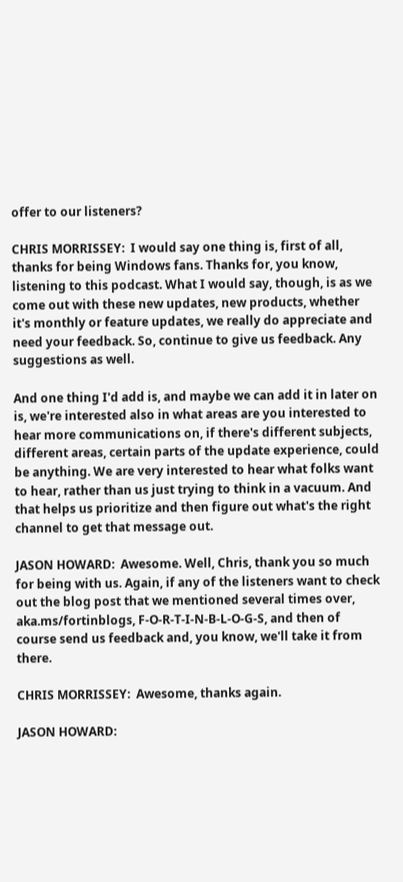offer to our listeners?

CHRIS MORRISSEY:  I would say one thing is, first of all, thanks for being Windows fans. Thanks for, you know, listening to this podcast. What I would say, though, is as we come out with these new updates, new products, whether it's monthly or feature updates, we really do appreciate and need your feedback. So, continue to give us feedback. Any suggestions as well.

And one thing I'd add is, and maybe we can add it in later on is, we're interested also in what areas are you interested to hear more communications on, if there's different subjects, different areas, certain parts of the update experience, could be anything. We are very interested to hear what folks want to hear, rather than us just trying to think in a vacuum. And that helps us prioritize and then figure out what's the right channel to get that message out.

JASON HOWARD:  Awesome. Well, Chris, thank you so much for being with us. Again, if any of the listeners want to check out the blog post that we mentioned several times over, aka.ms/fortinblogs, F-O-R-T-I-N-B-L-O-G-S, and then of course send us feedback and, you know, we'll take it from there.

CHRIS MORRISSEY:  Awesome, thanks again.

JASON HOWARD: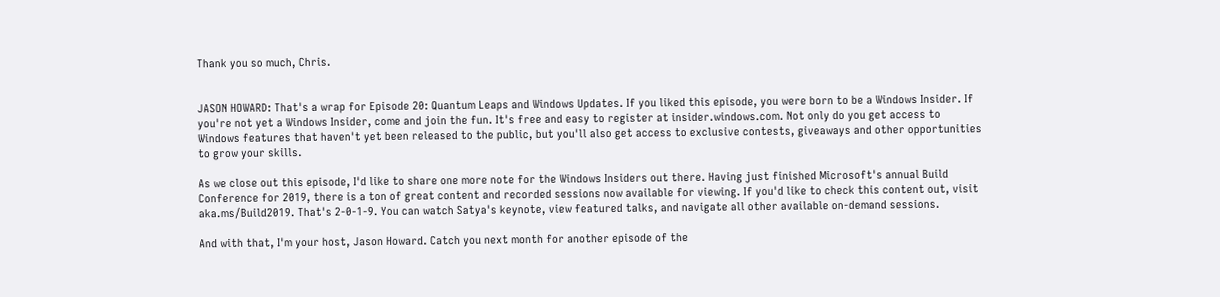Thank you so much, Chris.


JASON HOWARD: That's a wrap for Episode 20: Quantum Leaps and Windows Updates. If you liked this episode, you were born to be a Windows Insider. If you're not yet a Windows Insider, come and join the fun. It's free and easy to register at insider.windows.com. Not only do you get access to Windows features that haven't yet been released to the public, but you'll also get access to exclusive contests, giveaways and other opportunities to grow your skills.

As we close out this episode, I'd like to share one more note for the Windows Insiders out there. Having just finished Microsoft's annual Build Conference for 2019, there is a ton of great content and recorded sessions now available for viewing. If you'd like to check this content out, visit aka.ms/Build2019. That's 2-0-1-9. You can watch Satya's keynote, view featured talks, and navigate all other available on-demand sessions.

And with that, I'm your host, Jason Howard. Catch you next month for another episode of the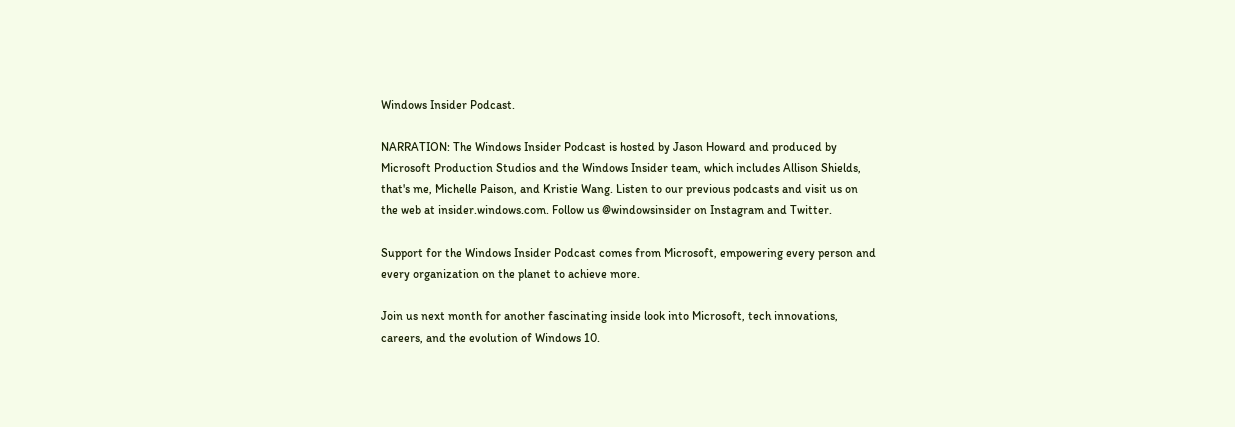Windows Insider Podcast.

NARRATION: The Windows Insider Podcast is hosted by Jason Howard and produced by Microsoft Production Studios and the Windows Insider team, which includes Allison Shields, that's me, Michelle Paison, and Kristie Wang. Listen to our previous podcasts and visit us on the web at insider.windows.com. Follow us @windowsinsider on Instagram and Twitter.

Support for the Windows Insider Podcast comes from Microsoft, empowering every person and every organization on the planet to achieve more.

Join us next month for another fascinating inside look into Microsoft, tech innovations, careers, and the evolution of Windows 10.